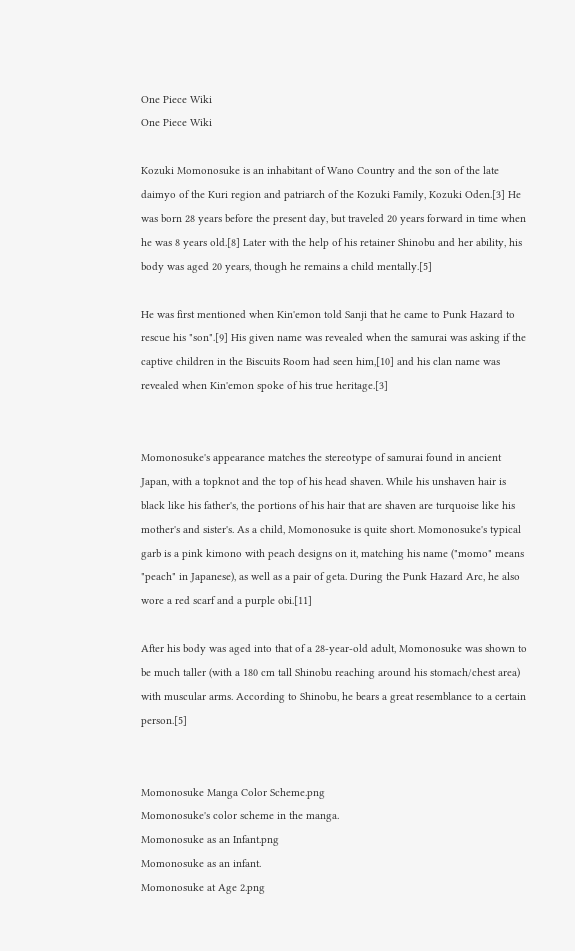One Piece Wiki
One Piece Wiki

Kozuki Momonosuke is an inhabitant of Wano Country and the son of the late daimyo of the Kuri region and patriarch of the Kozuki Family, Kozuki Oden.[3] He was born 28 years before the present day, but traveled 20 years forward in time when he was 8 years old.[8] Later with the help of his retainer Shinobu and her ability, his body was aged 20 years, though he remains a child mentally.[5]

He was first mentioned when Kin'emon told Sanji that he came to Punk Hazard to rescue his "son".[9] His given name was revealed when the samurai was asking if the captive children in the Biscuits Room had seen him,[10] and his clan name was revealed when Kin'emon spoke of his true heritage.[3]


Momonosuke's appearance matches the stereotype of samurai found in ancient Japan, with a topknot and the top of his head shaven. While his unshaven hair is black like his father's, the portions of his hair that are shaven are turquoise like his mother's and sister's. As a child, Momonosuke is quite short. Momonosuke's typical garb is a pink kimono with peach designs on it, matching his name ("momo" means "peach" in Japanese), as well as a pair of geta. During the Punk Hazard Arc, he also wore a red scarf and a purple obi.[11]

After his body was aged into that of a 28-year-old adult, Momonosuke was shown to be much taller (with a 180 cm tall Shinobu reaching around his stomach/chest area) with muscular arms. According to Shinobu, he bears a great resemblance to a certain person.[5]


Momonosuke Manga Color Scheme.png
Momonosuke's color scheme in the manga.
Momonosuke as an Infant.png
Momonosuke as an infant.
Momonosuke at Age 2.png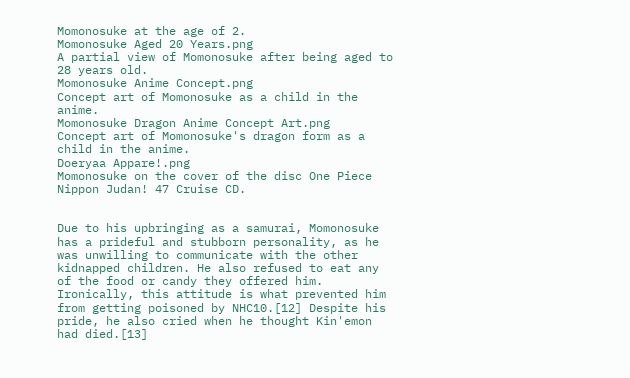Momonosuke at the age of 2.
Momonosuke Aged 20 Years.png
A partial view of Momonosuke after being aged to 28 years old.
Momonosuke Anime Concept.png
Concept art of Momonosuke as a child in the anime.
Momonosuke Dragon Anime Concept Art.png
Concept art of Momonosuke's dragon form as a child in the anime.
Doeryaa Appare!.png
Momonosuke on the cover of the disc One Piece Nippon Judan! 47 Cruise CD.


Due to his upbringing as a samurai, Momonosuke has a prideful and stubborn personality, as he was unwilling to communicate with the other kidnapped children. He also refused to eat any of the food or candy they offered him. Ironically, this attitude is what prevented him from getting poisoned by NHC10.[12] Despite his pride, he also cried when he thought Kin'emon had died.[13]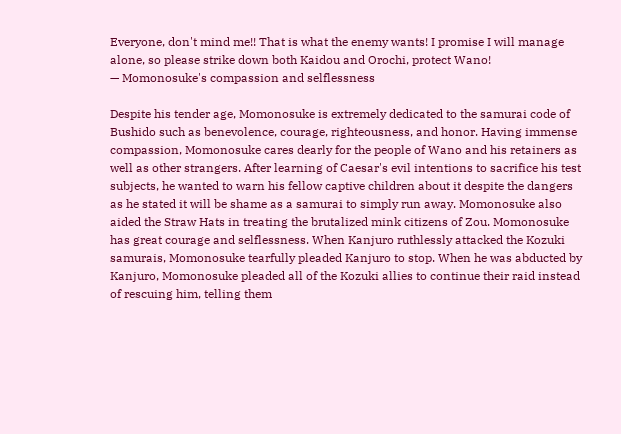Everyone, don't mind me!! That is what the enemy wants! I promise I will manage alone, so please strike down both Kaidou and Orochi, protect Wano!
— Momonosuke's compassion and selflessness

Despite his tender age, Momonosuke is extremely dedicated to the samurai code of Bushido such as benevolence, courage, righteousness, and honor. Having immense compassion, Momonosuke cares dearly for the people of Wano and his retainers as well as other strangers. After learning of Caesar's evil intentions to sacrifice his test subjects, he wanted to warn his fellow captive children about it despite the dangers as he stated it will be shame as a samurai to simply run away. Momonosuke also aided the Straw Hats in treating the brutalized mink citizens of Zou. Momonosuke has great courage and selflessness. When Kanjuro ruthlessly attacked the Kozuki samurais, Momonosuke tearfully pleaded Kanjuro to stop. When he was abducted by Kanjuro, Momonosuke pleaded all of the Kozuki allies to continue their raid instead of rescuing him, telling them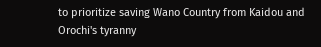to prioritize saving Wano Country from Kaidou and Orochi's tyranny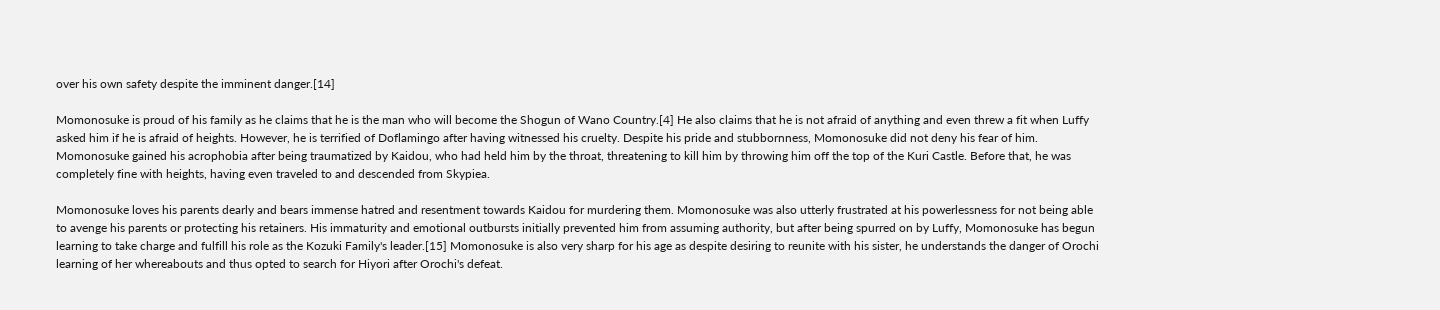over his own safety despite the imminent danger.[14]

Momonosuke is proud of his family as he claims that he is the man who will become the Shogun of Wano Country.[4] He also claims that he is not afraid of anything and even threw a fit when Luffy asked him if he is afraid of heights. However, he is terrified of Doflamingo after having witnessed his cruelty. Despite his pride and stubbornness, Momonosuke did not deny his fear of him. Momonosuke gained his acrophobia after being traumatized by Kaidou, who had held him by the throat, threatening to kill him by throwing him off the top of the Kuri Castle. Before that, he was completely fine with heights, having even traveled to and descended from Skypiea.

Momonosuke loves his parents dearly and bears immense hatred and resentment towards Kaidou for murdering them. Momonosuke was also utterly frustrated at his powerlessness for not being able to avenge his parents or protecting his retainers. His immaturity and emotional outbursts initially prevented him from assuming authority, but after being spurred on by Luffy, Momonosuke has begun learning to take charge and fulfill his role as the Kozuki Family's leader.[15] Momonosuke is also very sharp for his age as despite desiring to reunite with his sister, he understands the danger of Orochi learning of her whereabouts and thus opted to search for Hiyori after Orochi's defeat.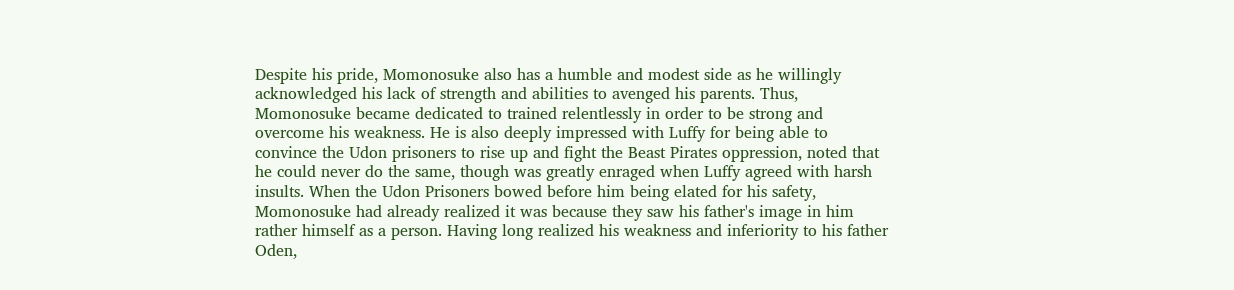Despite his pride, Momonosuke also has a humble and modest side as he willingly acknowledged his lack of strength and abilities to avenged his parents. Thus, Momonosuke became dedicated to trained relentlessly in order to be strong and overcome his weakness. He is also deeply impressed with Luffy for being able to convince the Udon prisoners to rise up and fight the Beast Pirates oppression, noted that he could never do the same, though was greatly enraged when Luffy agreed with harsh insults. When the Udon Prisoners bowed before him being elated for his safety, Momonosuke had already realized it was because they saw his father's image in him rather himself as a person. Having long realized his weakness and inferiority to his father Oden,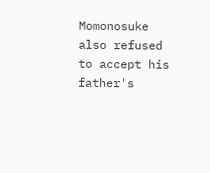Momonosuke also refused to accept his father's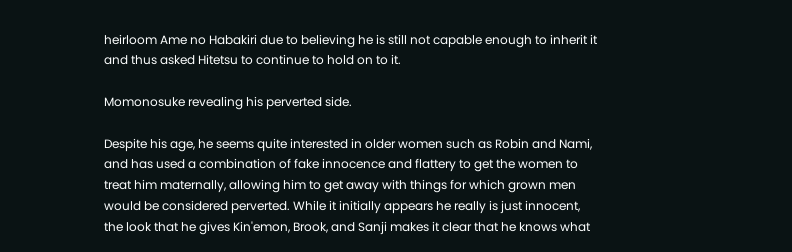heirloom Ame no Habakiri due to believing he is still not capable enough to inherit it and thus asked Hitetsu to continue to hold on to it.

Momonosuke revealing his perverted side.

Despite his age, he seems quite interested in older women such as Robin and Nami, and has used a combination of fake innocence and flattery to get the women to treat him maternally, allowing him to get away with things for which grown men would be considered perverted. While it initially appears he really is just innocent, the look that he gives Kin'emon, Brook, and Sanji makes it clear that he knows what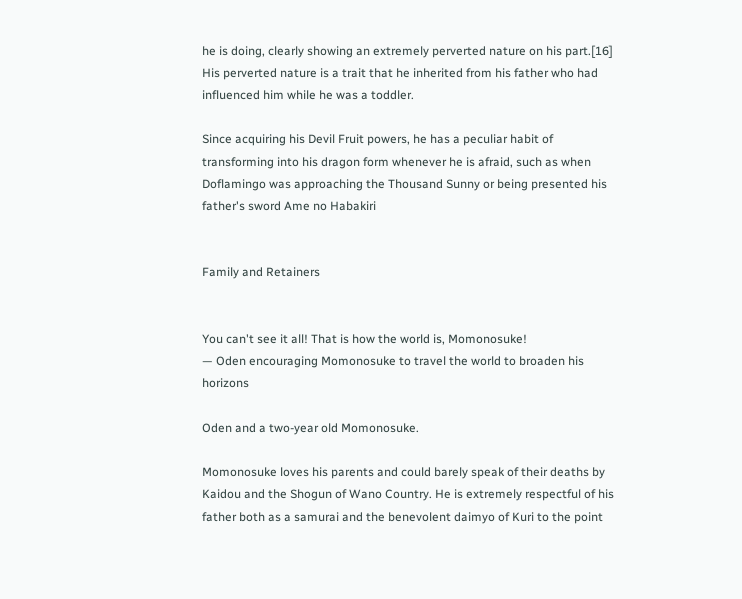he is doing, clearly showing an extremely perverted nature on his part.[16] His perverted nature is a trait that he inherited from his father who had influenced him while he was a toddler.

Since acquiring his Devil Fruit powers, he has a peculiar habit of transforming into his dragon form whenever he is afraid, such as when Doflamingo was approaching the Thousand Sunny or being presented his father's sword Ame no Habakiri


Family and Retainers


You can't see it all! That is how the world is, Momonosuke!
— Oden encouraging Momonosuke to travel the world to broaden his horizons

Oden and a two-year old Momonosuke.

Momonosuke loves his parents and could barely speak of their deaths by Kaidou and the Shogun of Wano Country. He is extremely respectful of his father both as a samurai and the benevolent daimyo of Kuri to the point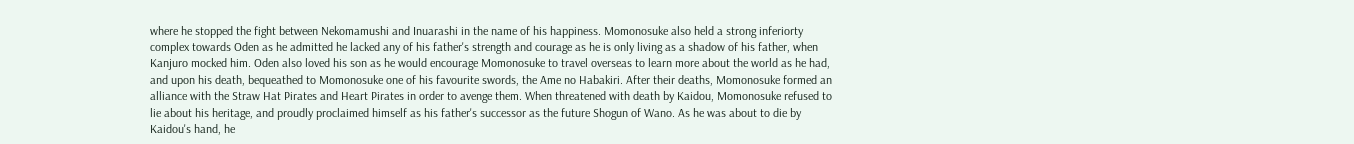where he stopped the fight between Nekomamushi and Inuarashi in the name of his happiness. Momonosuke also held a strong inferiorty complex towards Oden as he admitted he lacked any of his father's strength and courage as he is only living as a shadow of his father, when Kanjuro mocked him. Oden also loved his son as he would encourage Momonosuke to travel overseas to learn more about the world as he had, and upon his death, bequeathed to Momonosuke one of his favourite swords, the Ame no Habakiri. After their deaths, Momonosuke formed an alliance with the Straw Hat Pirates and Heart Pirates in order to avenge them. When threatened with death by Kaidou, Momonosuke refused to lie about his heritage, and proudly proclaimed himself as his father's successor as the future Shogun of Wano. As he was about to die by Kaidou's hand, he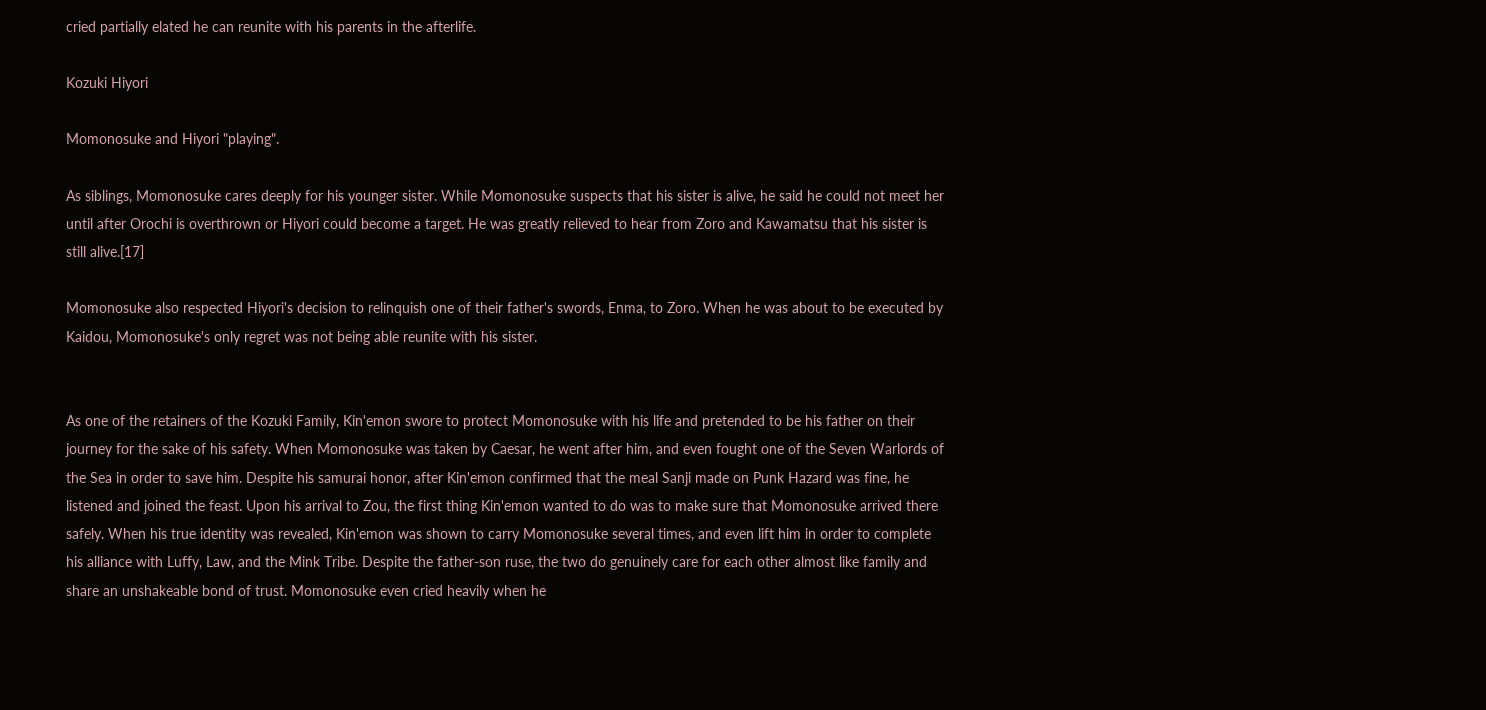cried partially elated he can reunite with his parents in the afterlife.

Kozuki Hiyori

Momonosuke and Hiyori "playing".

As siblings, Momonosuke cares deeply for his younger sister. While Momonosuke suspects that his sister is alive, he said he could not meet her until after Orochi is overthrown or Hiyori could become a target. He was greatly relieved to hear from Zoro and Kawamatsu that his sister is still alive.[17]

Momonosuke also respected Hiyori's decision to relinquish one of their father's swords, Enma, to Zoro. When he was about to be executed by Kaidou, Momonosuke's only regret was not being able reunite with his sister.


As one of the retainers of the Kozuki Family, Kin'emon swore to protect Momonosuke with his life and pretended to be his father on their journey for the sake of his safety. When Momonosuke was taken by Caesar, he went after him, and even fought one of the Seven Warlords of the Sea in order to save him. Despite his samurai honor, after Kin'emon confirmed that the meal Sanji made on Punk Hazard was fine, he listened and joined the feast. Upon his arrival to Zou, the first thing Kin'emon wanted to do was to make sure that Momonosuke arrived there safely. When his true identity was revealed, Kin'emon was shown to carry Momonosuke several times, and even lift him in order to complete his alliance with Luffy, Law, and the Mink Tribe. Despite the father-son ruse, the two do genuinely care for each other almost like family and share an unshakeable bond of trust. Momonosuke even cried heavily when he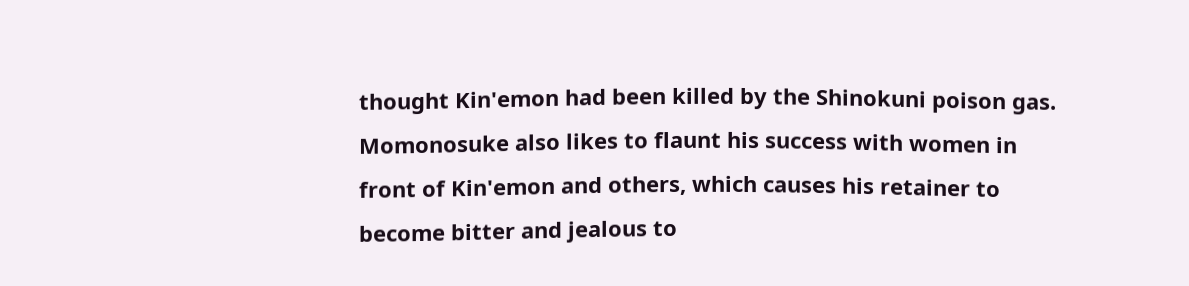thought Kin'emon had been killed by the Shinokuni poison gas. Momonosuke also likes to flaunt his success with women in front of Kin'emon and others, which causes his retainer to become bitter and jealous to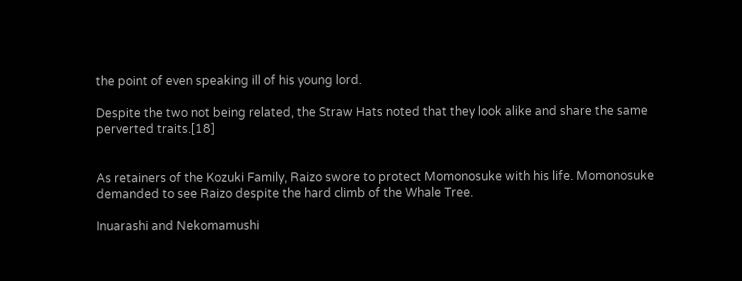the point of even speaking ill of his young lord.

Despite the two not being related, the Straw Hats noted that they look alike and share the same perverted traits.[18]


As retainers of the Kozuki Family, Raizo swore to protect Momonosuke with his life. Momonosuke demanded to see Raizo despite the hard climb of the Whale Tree.

Inuarashi and Nekomamushi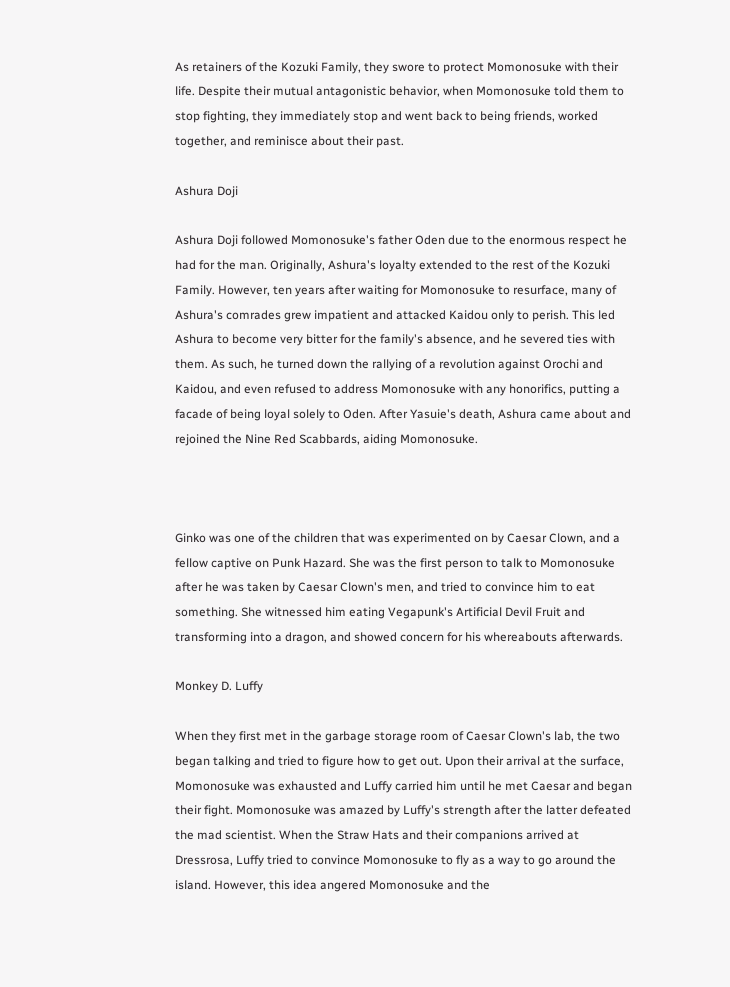As retainers of the Kozuki Family, they swore to protect Momonosuke with their life. Despite their mutual antagonistic behavior, when Momonosuke told them to stop fighting, they immediately stop and went back to being friends, worked together, and reminisce about their past.

Ashura Doji

Ashura Doji followed Momonosuke's father Oden due to the enormous respect he had for the man. Originally, Ashura's loyalty extended to the rest of the Kozuki Family. However, ten years after waiting for Momonosuke to resurface, many of Ashura's comrades grew impatient and attacked Kaidou only to perish. This led Ashura to become very bitter for the family's absence, and he severed ties with them. As such, he turned down the rallying of a revolution against Orochi and Kaidou, and even refused to address Momonosuke with any honorifics, putting a facade of being loyal solely to Oden. After Yasuie's death, Ashura came about and rejoined the Nine Red Scabbards, aiding Momonosuke.



Ginko was one of the children that was experimented on by Caesar Clown, and a fellow captive on Punk Hazard. She was the first person to talk to Momonosuke after he was taken by Caesar Clown's men, and tried to convince him to eat something. She witnessed him eating Vegapunk's Artificial Devil Fruit and transforming into a dragon, and showed concern for his whereabouts afterwards.

Monkey D. Luffy

When they first met in the garbage storage room of Caesar Clown's lab, the two began talking and tried to figure how to get out. Upon their arrival at the surface, Momonosuke was exhausted and Luffy carried him until he met Caesar and began their fight. Momonosuke was amazed by Luffy's strength after the latter defeated the mad scientist. When the Straw Hats and their companions arrived at Dressrosa, Luffy tried to convince Momonosuke to fly as a way to go around the island. However, this idea angered Momonosuke and the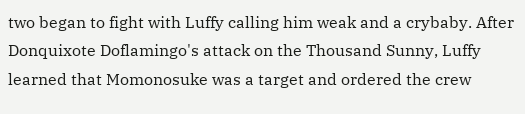two began to fight with Luffy calling him weak and a crybaby. After Donquixote Doflamingo's attack on the Thousand Sunny, Luffy learned that Momonosuke was a target and ordered the crew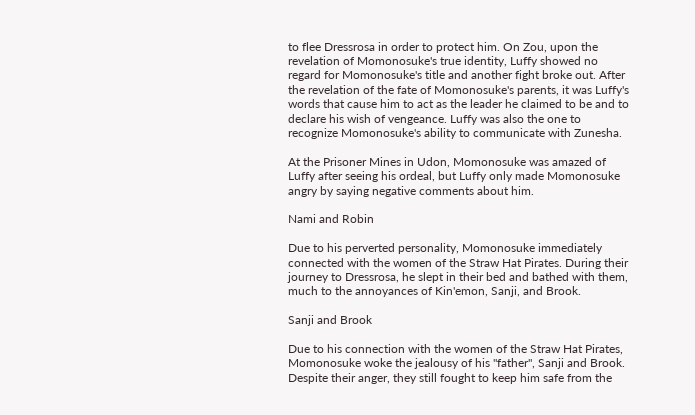to flee Dressrosa in order to protect him. On Zou, upon the revelation of Momonosuke's true identity, Luffy showed no regard for Momonosuke's title and another fight broke out. After the revelation of the fate of Momonosuke's parents, it was Luffy's words that cause him to act as the leader he claimed to be and to declare his wish of vengeance. Luffy was also the one to recognize Momonosuke's ability to communicate with Zunesha.

At the Prisoner Mines in Udon, Momonosuke was amazed of Luffy after seeing his ordeal, but Luffy only made Momonosuke angry by saying negative comments about him.

Nami and Robin

Due to his perverted personality, Momonosuke immediately connected with the women of the Straw Hat Pirates. During their journey to Dressrosa, he slept in their bed and bathed with them, much to the annoyances of Kin'emon, Sanji, and Brook.

Sanji and Brook

Due to his connection with the women of the Straw Hat Pirates, Momonosuke woke the jealousy of his "father", Sanji and Brook. Despite their anger, they still fought to keep him safe from the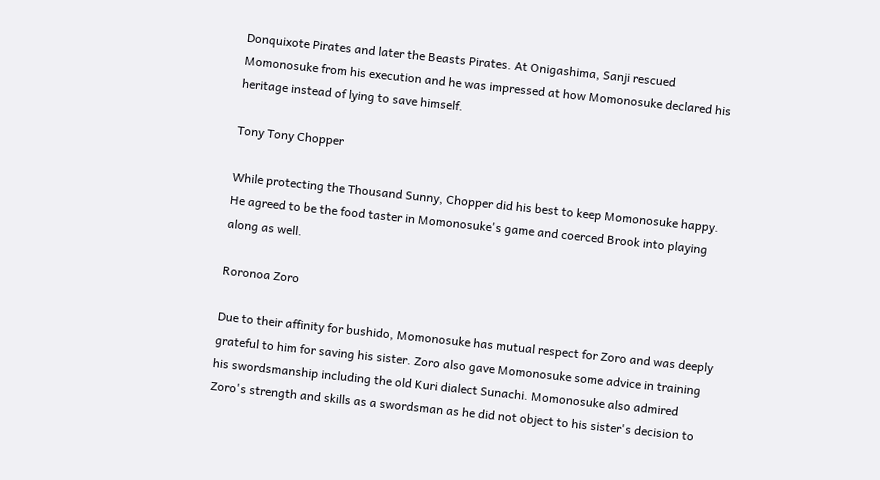Donquixote Pirates and later the Beasts Pirates. At Onigashima, Sanji rescued Momonosuke from his execution and he was impressed at how Momonosuke declared his heritage instead of lying to save himself.

Tony Tony Chopper

While protecting the Thousand Sunny, Chopper did his best to keep Momonosuke happy. He agreed to be the food taster in Momonosuke's game and coerced Brook into playing along as well.

Roronoa Zoro

Due to their affinity for bushido, Momonosuke has mutual respect for Zoro and was deeply grateful to him for saving his sister. Zoro also gave Momonosuke some advice in training his swordsmanship including the old Kuri dialect Sunachi. Momonosuke also admired Zoro's strength and skills as a swordsman as he did not object to his sister's decision to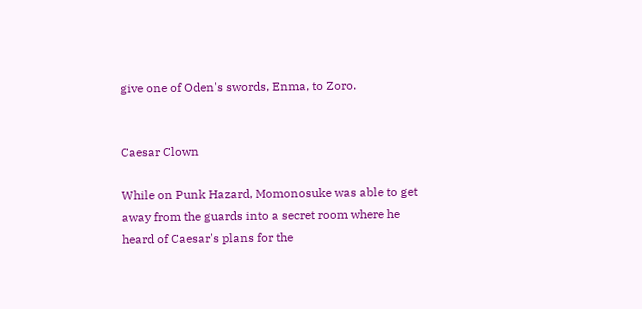give one of Oden's swords, Enma, to Zoro.


Caesar Clown

While on Punk Hazard, Momonosuke was able to get away from the guards into a secret room where he heard of Caesar's plans for the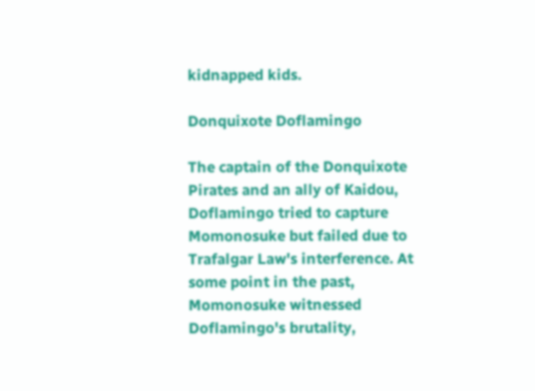kidnapped kids.

Donquixote Doflamingo

The captain of the Donquixote Pirates and an ally of Kaidou, Doflamingo tried to capture Momonosuke but failed due to Trafalgar Law's interference. At some point in the past, Momonosuke witnessed Doflamingo's brutality,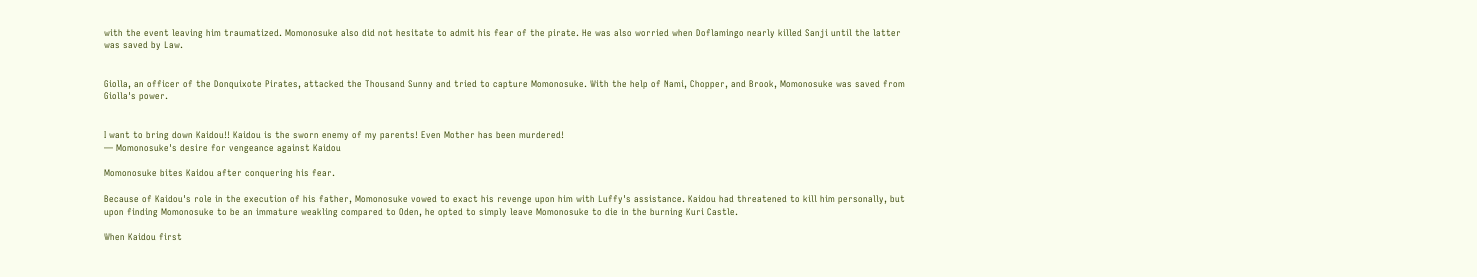with the event leaving him traumatized. Momonosuke also did not hesitate to admit his fear of the pirate. He was also worried when Doflamingo nearly killed Sanji until the latter was saved by Law.


Giolla, an officer of the Donquixote Pirates, attacked the Thousand Sunny and tried to capture Momonosuke. With the help of Nami, Chopper, and Brook, Momonosuke was saved from Giolla's power.


I want to bring down Kaidou!! Kaidou is the sworn enemy of my parents! Even Mother has been murdered!
— Momonosuke's desire for vengeance against Kaidou

Momonosuke bites Kaidou after conquering his fear.

Because of Kaidou's role in the execution of his father, Momonosuke vowed to exact his revenge upon him with Luffy's assistance. Kaidou had threatened to kill him personally, but upon finding Momonosuke to be an immature weakling compared to Oden, he opted to simply leave Momonosuke to die in the burning Kuri Castle.

When Kaidou first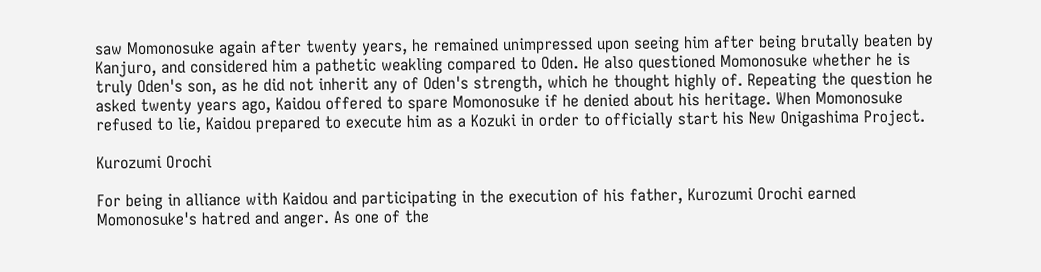saw Momonosuke again after twenty years, he remained unimpressed upon seeing him after being brutally beaten by Kanjuro, and considered him a pathetic weakling compared to Oden. He also questioned Momonosuke whether he is truly Oden's son, as he did not inherit any of Oden's strength, which he thought highly of. Repeating the question he asked twenty years ago, Kaidou offered to spare Momonosuke if he denied about his heritage. When Momonosuke refused to lie, Kaidou prepared to execute him as a Kozuki in order to officially start his New Onigashima Project.

Kurozumi Orochi

For being in alliance with Kaidou and participating in the execution of his father, Kurozumi Orochi earned Momonosuke's hatred and anger. As one of the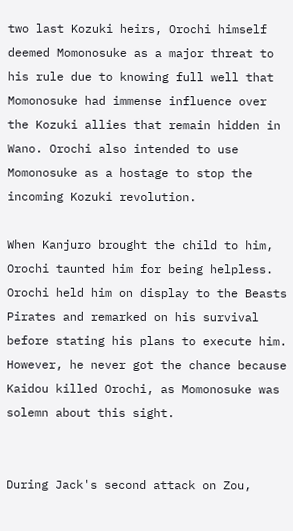two last Kozuki heirs, Orochi himself deemed Momonosuke as a major threat to his rule due to knowing full well that Momonosuke had immense influence over the Kozuki allies that remain hidden in Wano. Orochi also intended to use Momonosuke as a hostage to stop the incoming Kozuki revolution.

When Kanjuro brought the child to him, Orochi taunted him for being helpless. Orochi held him on display to the Beasts Pirates and remarked on his survival before stating his plans to execute him. However, he never got the chance because Kaidou killed Orochi, as Momonosuke was solemn about this sight.


During Jack's second attack on Zou,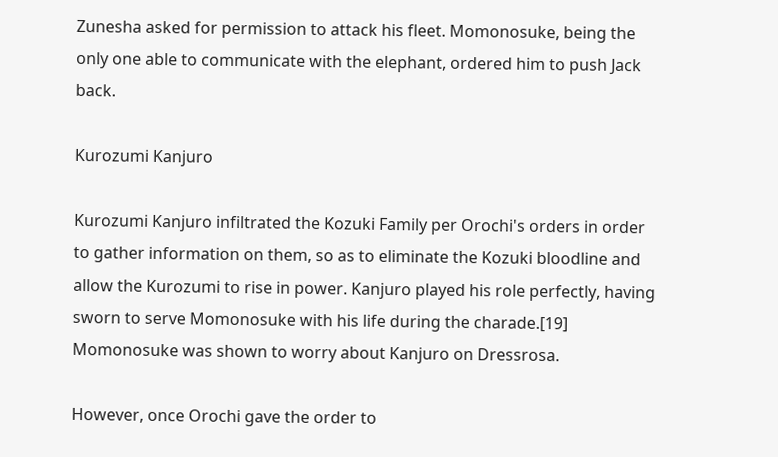Zunesha asked for permission to attack his fleet. Momonosuke, being the only one able to communicate with the elephant, ordered him to push Jack back.

Kurozumi Kanjuro

Kurozumi Kanjuro infiltrated the Kozuki Family per Orochi's orders in order to gather information on them, so as to eliminate the Kozuki bloodline and allow the Kurozumi to rise in power. Kanjuro played his role perfectly, having sworn to serve Momonosuke with his life during the charade.[19] Momonosuke was shown to worry about Kanjuro on Dressrosa.

However, once Orochi gave the order to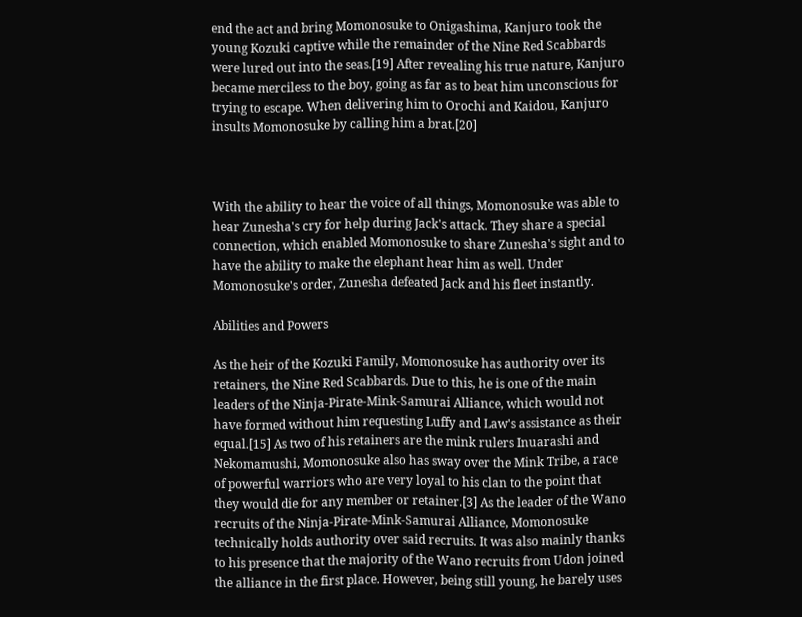end the act and bring Momonosuke to Onigashima, Kanjuro took the young Kozuki captive while the remainder of the Nine Red Scabbards were lured out into the seas.[19] After revealing his true nature, Kanjuro became merciless to the boy, going as far as to beat him unconscious for trying to escape. When delivering him to Orochi and Kaidou, Kanjuro insults Momonosuke by calling him a brat.[20]



With the ability to hear the voice of all things, Momonosuke was able to hear Zunesha's cry for help during Jack's attack. They share a special connection, which enabled Momonosuke to share Zunesha's sight and to have the ability to make the elephant hear him as well. Under Momonosuke's order, Zunesha defeated Jack and his fleet instantly.

Abilities and Powers

As the heir of the Kozuki Family, Momonosuke has authority over its retainers, the Nine Red Scabbards. Due to this, he is one of the main leaders of the Ninja-Pirate-Mink-Samurai Alliance, which would not have formed without him requesting Luffy and Law's assistance as their equal.[15] As two of his retainers are the mink rulers Inuarashi and Nekomamushi, Momonosuke also has sway over the Mink Tribe, a race of powerful warriors who are very loyal to his clan to the point that they would die for any member or retainer.[3] As the leader of the Wano recruits of the Ninja-Pirate-Mink-Samurai Alliance, Momonosuke technically holds authority over said recruits. It was also mainly thanks to his presence that the majority of the Wano recruits from Udon joined the alliance in the first place. However, being still young, he barely uses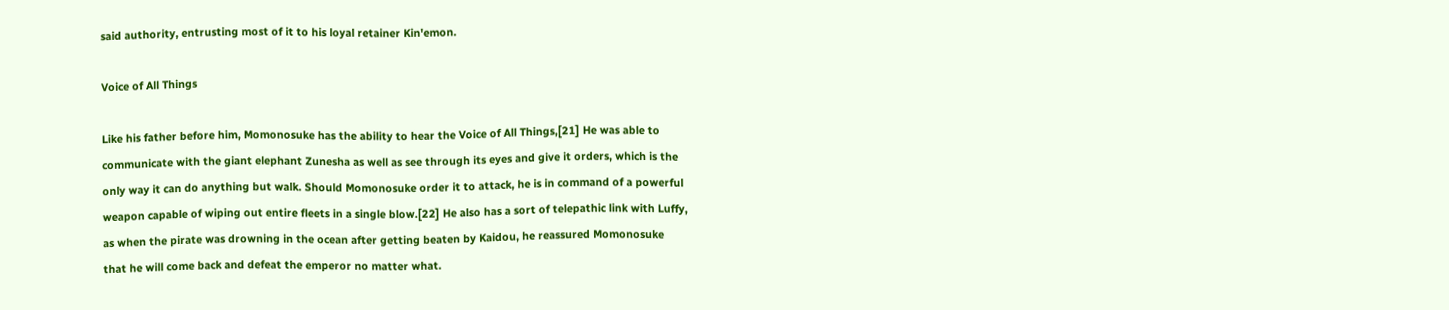said authority, entrusting most of it to his loyal retainer Kin'emon.

Voice of All Things

Like his father before him, Momonosuke has the ability to hear the Voice of All Things,[21] He was able to communicate with the giant elephant Zunesha as well as see through its eyes and give it orders, which is the only way it can do anything but walk. Should Momonosuke order it to attack, he is in command of a powerful weapon capable of wiping out entire fleets in a single blow.[22] He also has a sort of telepathic link with Luffy, as when the pirate was drowning in the ocean after getting beaten by Kaidou, he reassured Momonosuke that he will come back and defeat the emperor no matter what.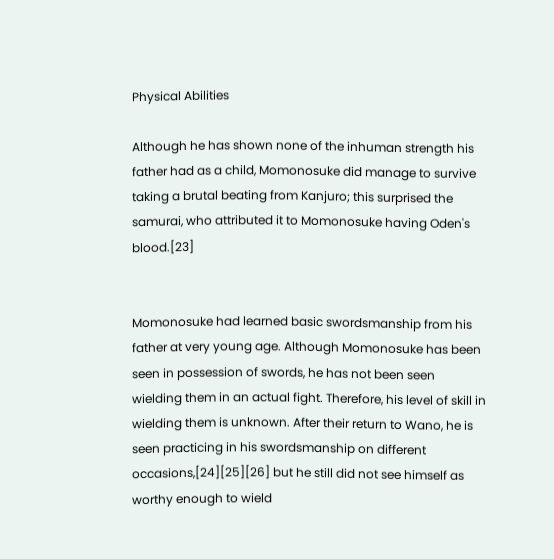Physical Abilities

Although he has shown none of the inhuman strength his father had as a child, Momonosuke did manage to survive taking a brutal beating from Kanjuro; this surprised the samurai, who attributed it to Momonosuke having Oden's blood.[23]


Momonosuke had learned basic swordsmanship from his father at very young age. Although Momonosuke has been seen in possession of swords, he has not been seen wielding them in an actual fight. Therefore, his level of skill in wielding them is unknown. After their return to Wano, he is seen practicing in his swordsmanship on different occasions,[24][25][26] but he still did not see himself as worthy enough to wield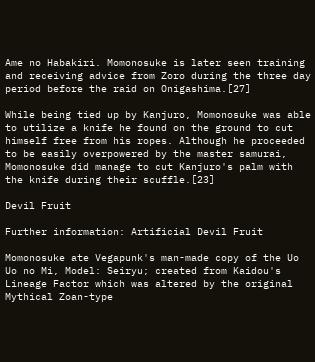Ame no Habakiri. Momonosuke is later seen training and receiving advice from Zoro during the three day period before the raid on Onigashima.[27]

While being tied up by Kanjuro, Momonosuke was able to utilize a knife he found on the ground to cut himself free from his ropes. Although he proceeded to be easily overpowered by the master samurai, Momonosuke did manage to cut Kanjuro's palm with the knife during their scuffle.[23]

Devil Fruit

Further information: Artificial Devil Fruit

Momonosuke ate Vegapunk's man-made copy of the Uo Uo no Mi, Model: Seiryu; created from Kaidou's Lineage Factor which was altered by the original Mythical Zoan-type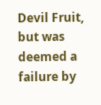Devil Fruit, but was deemed a failure by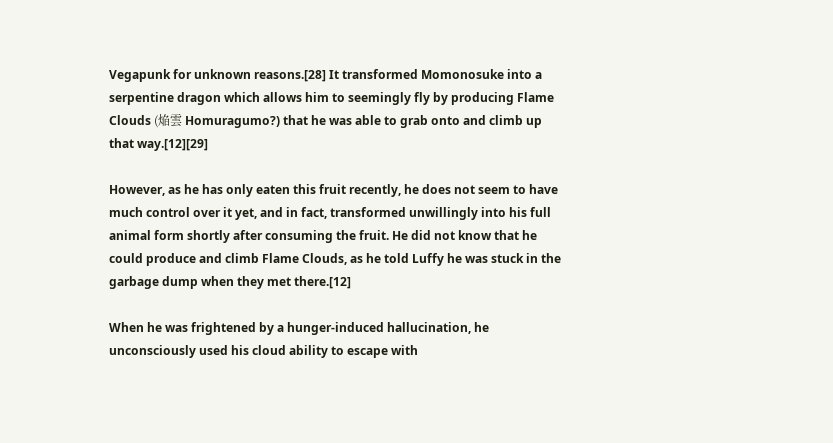Vegapunk for unknown reasons.[28] It transformed Momonosuke into a serpentine dragon which allows him to seemingly fly by producing Flame Clouds (焔雲 Homuragumo?) that he was able to grab onto and climb up that way.[12][29]

However, as he has only eaten this fruit recently, he does not seem to have much control over it yet, and in fact, transformed unwillingly into his full animal form shortly after consuming the fruit. He did not know that he could produce and climb Flame Clouds, as he told Luffy he was stuck in the garbage dump when they met there.[12]

When he was frightened by a hunger-induced hallucination, he unconsciously used his cloud ability to escape with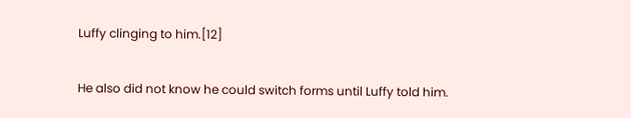Luffy clinging to him.[12]

He also did not know he could switch forms until Luffy told him.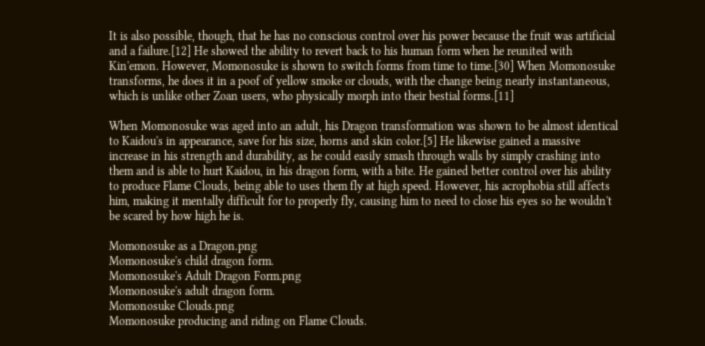It is also possible, though, that he has no conscious control over his power because the fruit was artificial and a failure.[12] He showed the ability to revert back to his human form when he reunited with Kin'emon. However, Momonosuke is shown to switch forms from time to time.[30] When Momonosuke transforms, he does it in a poof of yellow smoke or clouds, with the change being nearly instantaneous, which is unlike other Zoan users, who physically morph into their bestial forms.[11]

When Momonosuke was aged into an adult, his Dragon transformation was shown to be almost identical to Kaidou's in appearance, save for his size, horns and skin color.[5] He likewise gained a massive increase in his strength and durability, as he could easily smash through walls by simply crashing into them and is able to hurt Kaidou, in his dragon form, with a bite. He gained better control over his ability to produce Flame Clouds, being able to uses them fly at high speed. However, his acrophobia still affects him, making it mentally difficult for to properly fly, causing him to need to close his eyes so he wouldn't be scared by how high he is.

Momonosuke as a Dragon.png
Momonosuke's child dragon form.
Momonosuke's Adult Dragon Form.png
Momonosuke's adult dragon form.
Momonosuke Clouds.png
Momonosuke producing and riding on Flame Clouds.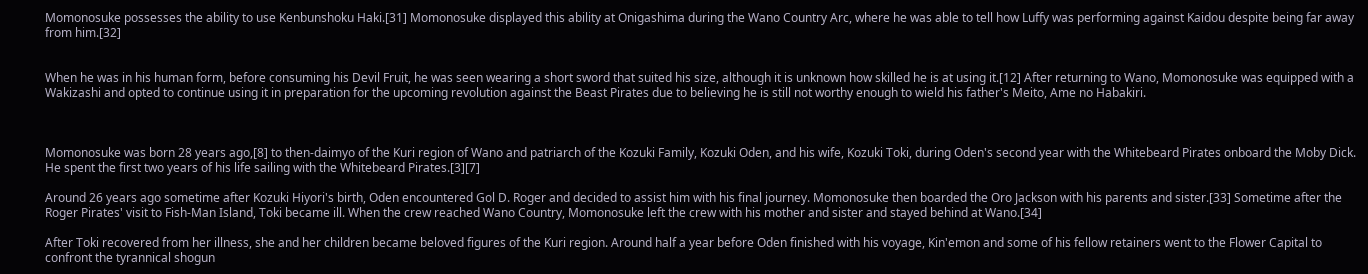Momonosuke possesses the ability to use Kenbunshoku Haki.[31] Momonosuke displayed this ability at Onigashima during the Wano Country Arc, where he was able to tell how Luffy was performing against Kaidou despite being far away from him.[32]


When he was in his human form, before consuming his Devil Fruit, he was seen wearing a short sword that suited his size, although it is unknown how skilled he is at using it.[12] After returning to Wano, Momonosuke was equipped with a Wakizashi and opted to continue using it in preparation for the upcoming revolution against the Beast Pirates due to believing he is still not worthy enough to wield his father's Meito, Ame no Habakiri.



Momonosuke was born 28 years ago,[8] to then-daimyo of the Kuri region of Wano and patriarch of the Kozuki Family, Kozuki Oden, and his wife, Kozuki Toki, during Oden's second year with the Whitebeard Pirates onboard the Moby Dick. He spent the first two years of his life sailing with the Whitebeard Pirates.[3][7]

Around 26 years ago sometime after Kozuki Hiyori's birth, Oden encountered Gol D. Roger and decided to assist him with his final journey. Momonosuke then boarded the Oro Jackson with his parents and sister.[33] Sometime after the Roger Pirates' visit to Fish-Man Island, Toki became ill. When the crew reached Wano Country, Momonosuke left the crew with his mother and sister and stayed behind at Wano.[34]

After Toki recovered from her illness, she and her children became beloved figures of the Kuri region. Around half a year before Oden finished with his voyage, Kin'emon and some of his fellow retainers went to the Flower Capital to confront the tyrannical shogun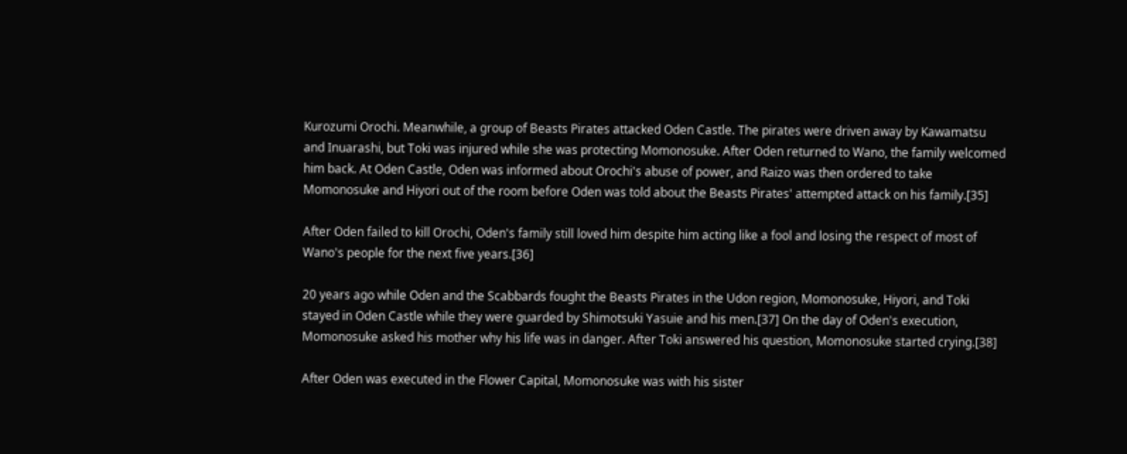Kurozumi Orochi. Meanwhile, a group of Beasts Pirates attacked Oden Castle. The pirates were driven away by Kawamatsu and Inuarashi, but Toki was injured while she was protecting Momonosuke. After Oden returned to Wano, the family welcomed him back. At Oden Castle, Oden was informed about Orochi's abuse of power, and Raizo was then ordered to take Momonosuke and Hiyori out of the room before Oden was told about the Beasts Pirates' attempted attack on his family.[35]

After Oden failed to kill Orochi, Oden's family still loved him despite him acting like a fool and losing the respect of most of Wano's people for the next five years.[36]

20 years ago while Oden and the Scabbards fought the Beasts Pirates in the Udon region, Momonosuke, Hiyori, and Toki stayed in Oden Castle while they were guarded by Shimotsuki Yasuie and his men.[37] On the day of Oden's execution, Momonosuke asked his mother why his life was in danger. After Toki answered his question, Momonosuke started crying.[38]

After Oden was executed in the Flower Capital, Momonosuke was with his sister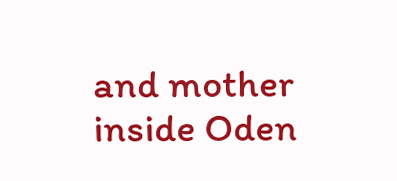and mother inside Oden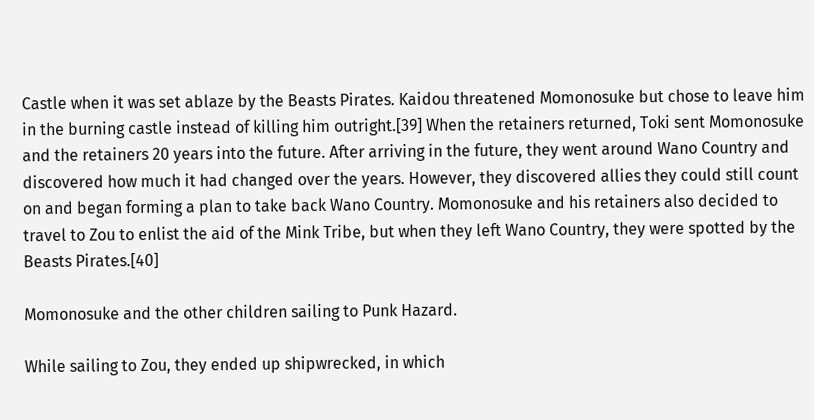Castle when it was set ablaze by the Beasts Pirates. Kaidou threatened Momonosuke but chose to leave him in the burning castle instead of killing him outright.[39] When the retainers returned, Toki sent Momonosuke and the retainers 20 years into the future. After arriving in the future, they went around Wano Country and discovered how much it had changed over the years. However, they discovered allies they could still count on and began forming a plan to take back Wano Country. Momonosuke and his retainers also decided to travel to Zou to enlist the aid of the Mink Tribe, but when they left Wano Country, they were spotted by the Beasts Pirates.[40]

Momonosuke and the other children sailing to Punk Hazard.

While sailing to Zou, they ended up shipwrecked, in which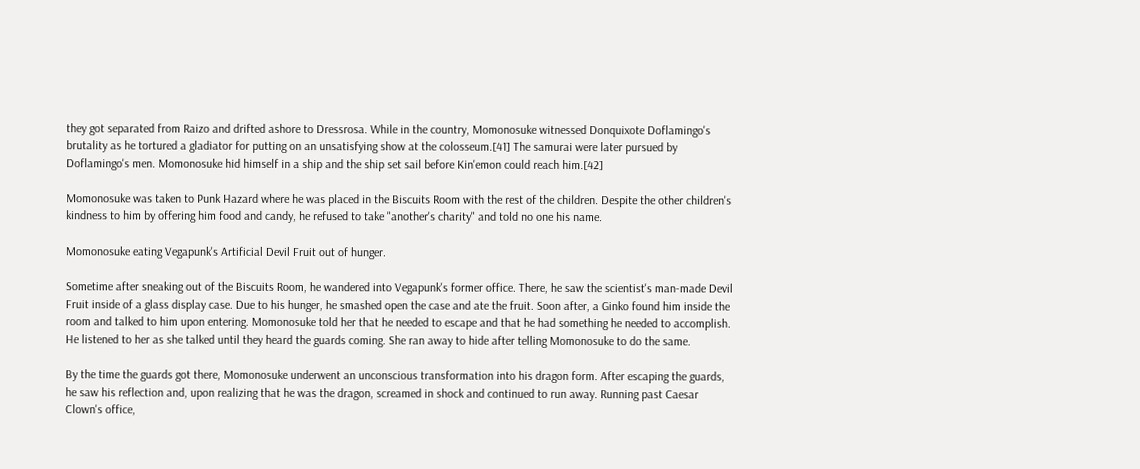they got separated from Raizo and drifted ashore to Dressrosa. While in the country, Momonosuke witnessed Donquixote Doflamingo's brutality as he tortured a gladiator for putting on an unsatisfying show at the colosseum.[41] The samurai were later pursued by Doflamingo's men. Momonosuke hid himself in a ship and the ship set sail before Kin'emon could reach him.[42]

Momonosuke was taken to Punk Hazard where he was placed in the Biscuits Room with the rest of the children. Despite the other children's kindness to him by offering him food and candy, he refused to take "another's charity" and told no one his name.

Momonosuke eating Vegapunk's Artificial Devil Fruit out of hunger.

Sometime after sneaking out of the Biscuits Room, he wandered into Vegapunk's former office. There, he saw the scientist's man-made Devil Fruit inside of a glass display case. Due to his hunger, he smashed open the case and ate the fruit. Soon after, a Ginko found him inside the room and talked to him upon entering. Momonosuke told her that he needed to escape and that he had something he needed to accomplish. He listened to her as she talked until they heard the guards coming. She ran away to hide after telling Momonosuke to do the same.

By the time the guards got there, Momonosuke underwent an unconscious transformation into his dragon form. After escaping the guards, he saw his reflection and, upon realizing that he was the dragon, screamed in shock and continued to run away. Running past Caesar Clown's office,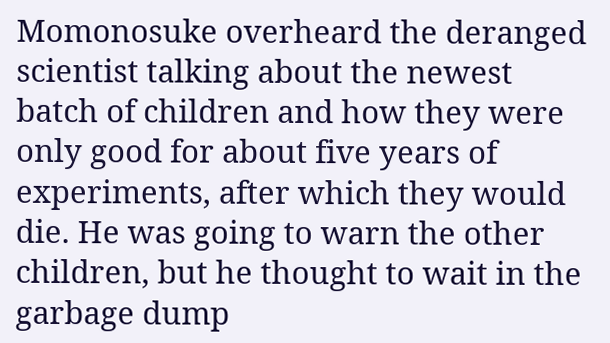Momonosuke overheard the deranged scientist talking about the newest batch of children and how they were only good for about five years of experiments, after which they would die. He was going to warn the other children, but he thought to wait in the garbage dump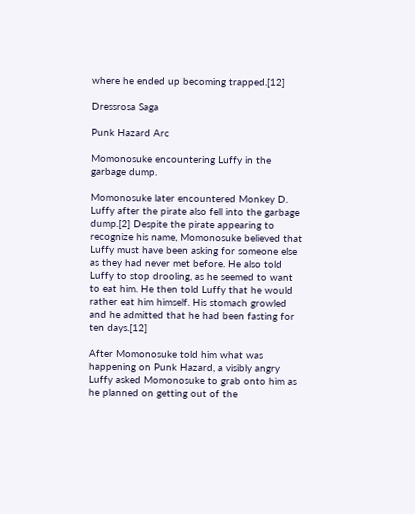where he ended up becoming trapped.[12]

Dressrosa Saga

Punk Hazard Arc

Momonosuke encountering Luffy in the garbage dump.

Momonosuke later encountered Monkey D. Luffy after the pirate also fell into the garbage dump.[2] Despite the pirate appearing to recognize his name, Momonosuke believed that Luffy must have been asking for someone else as they had never met before. He also told Luffy to stop drooling, as he seemed to want to eat him. He then told Luffy that he would rather eat him himself. His stomach growled and he admitted that he had been fasting for ten days.[12]

After Momonosuke told him what was happening on Punk Hazard, a visibly angry Luffy asked Momonosuke to grab onto him as he planned on getting out of the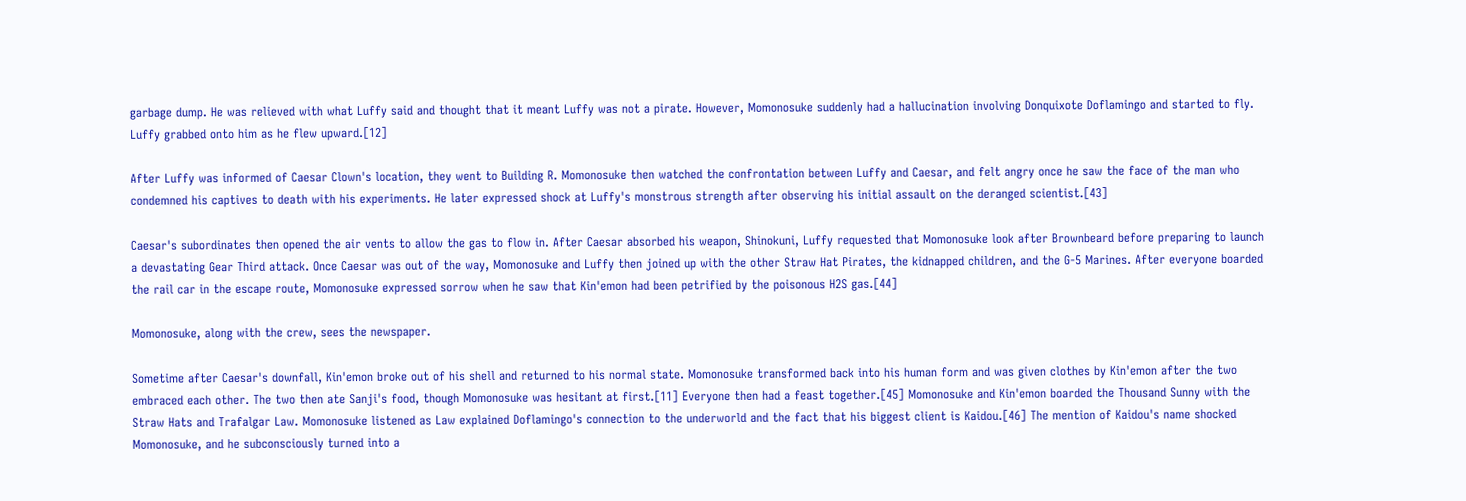garbage dump. He was relieved with what Luffy said and thought that it meant Luffy was not a pirate. However, Momonosuke suddenly had a hallucination involving Donquixote Doflamingo and started to fly. Luffy grabbed onto him as he flew upward.[12]

After Luffy was informed of Caesar Clown's location, they went to Building R. Momonosuke then watched the confrontation between Luffy and Caesar, and felt angry once he saw the face of the man who condemned his captives to death with his experiments. He later expressed shock at Luffy's monstrous strength after observing his initial assault on the deranged scientist.[43]

Caesar's subordinates then opened the air vents to allow the gas to flow in. After Caesar absorbed his weapon, Shinokuni, Luffy requested that Momonosuke look after Brownbeard before preparing to launch a devastating Gear Third attack. Once Caesar was out of the way, Momonosuke and Luffy then joined up with the other Straw Hat Pirates, the kidnapped children, and the G-5 Marines. After everyone boarded the rail car in the escape route, Momonosuke expressed sorrow when he saw that Kin'emon had been petrified by the poisonous H2S gas.[44]

Momonosuke, along with the crew, sees the newspaper.

Sometime after Caesar's downfall, Kin'emon broke out of his shell and returned to his normal state. Momonosuke transformed back into his human form and was given clothes by Kin'emon after the two embraced each other. The two then ate Sanji's food, though Momonosuke was hesitant at first.[11] Everyone then had a feast together.[45] Momonosuke and Kin'emon boarded the Thousand Sunny with the Straw Hats and Trafalgar Law. Momonosuke listened as Law explained Doflamingo's connection to the underworld and the fact that his biggest client is Kaidou.[46] The mention of Kaidou's name shocked Momonosuke, and he subconsciously turned into a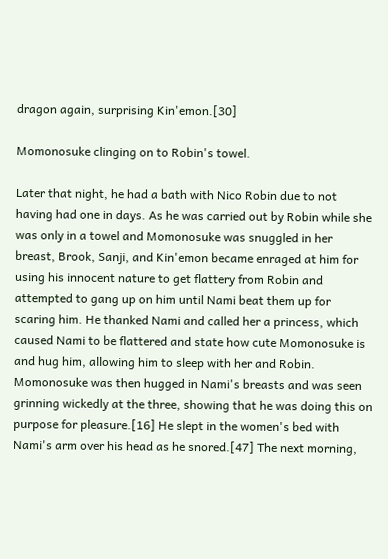dragon again, surprising Kin'emon.[30]

Momonosuke clinging on to Robin's towel.

Later that night, he had a bath with Nico Robin due to not having had one in days. As he was carried out by Robin while she was only in a towel and Momonosuke was snuggled in her breast, Brook, Sanji, and Kin'emon became enraged at him for using his innocent nature to get flattery from Robin and attempted to gang up on him until Nami beat them up for scaring him. He thanked Nami and called her a princess, which caused Nami to be flattered and state how cute Momonosuke is and hug him, allowing him to sleep with her and Robin. Momonosuke was then hugged in Nami's breasts and was seen grinning wickedly at the three, showing that he was doing this on purpose for pleasure.[16] He slept in the women's bed with Nami's arm over his head as he snored.[47] The next morning,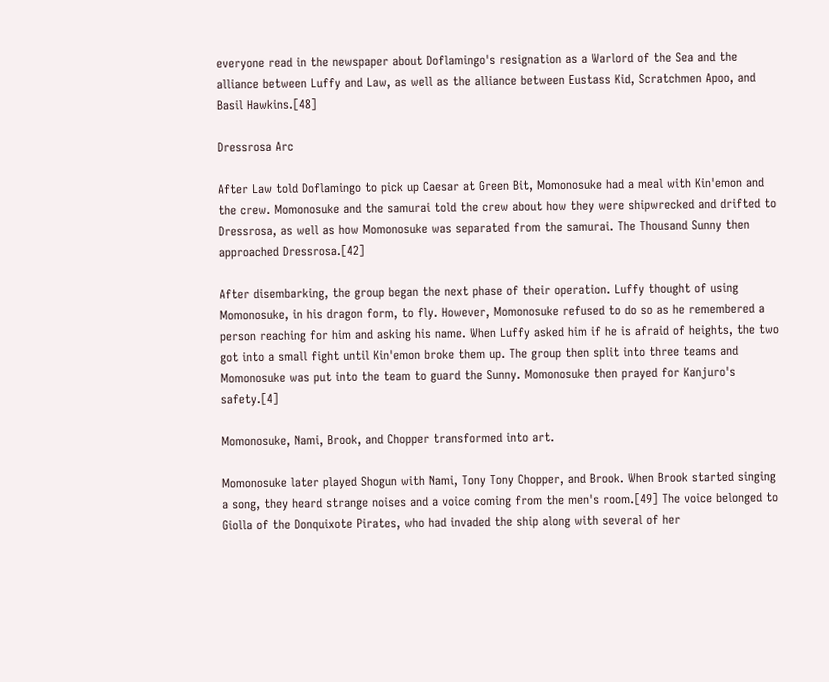everyone read in the newspaper about Doflamingo's resignation as a Warlord of the Sea and the alliance between Luffy and Law, as well as the alliance between Eustass Kid, Scratchmen Apoo, and Basil Hawkins.[48]

Dressrosa Arc

After Law told Doflamingo to pick up Caesar at Green Bit, Momonosuke had a meal with Kin'emon and the crew. Momonosuke and the samurai told the crew about how they were shipwrecked and drifted to Dressrosa, as well as how Momonosuke was separated from the samurai. The Thousand Sunny then approached Dressrosa.[42]

After disembarking, the group began the next phase of their operation. Luffy thought of using Momonosuke, in his dragon form, to fly. However, Momonosuke refused to do so as he remembered a person reaching for him and asking his name. When Luffy asked him if he is afraid of heights, the two got into a small fight until Kin'emon broke them up. The group then split into three teams and Momonosuke was put into the team to guard the Sunny. Momonosuke then prayed for Kanjuro's safety.[4]

Momonosuke, Nami, Brook, and Chopper transformed into art.

Momonosuke later played Shogun with Nami, Tony Tony Chopper, and Brook. When Brook started singing a song, they heard strange noises and a voice coming from the men's room.[49] The voice belonged to Giolla of the Donquixote Pirates, who had invaded the ship along with several of her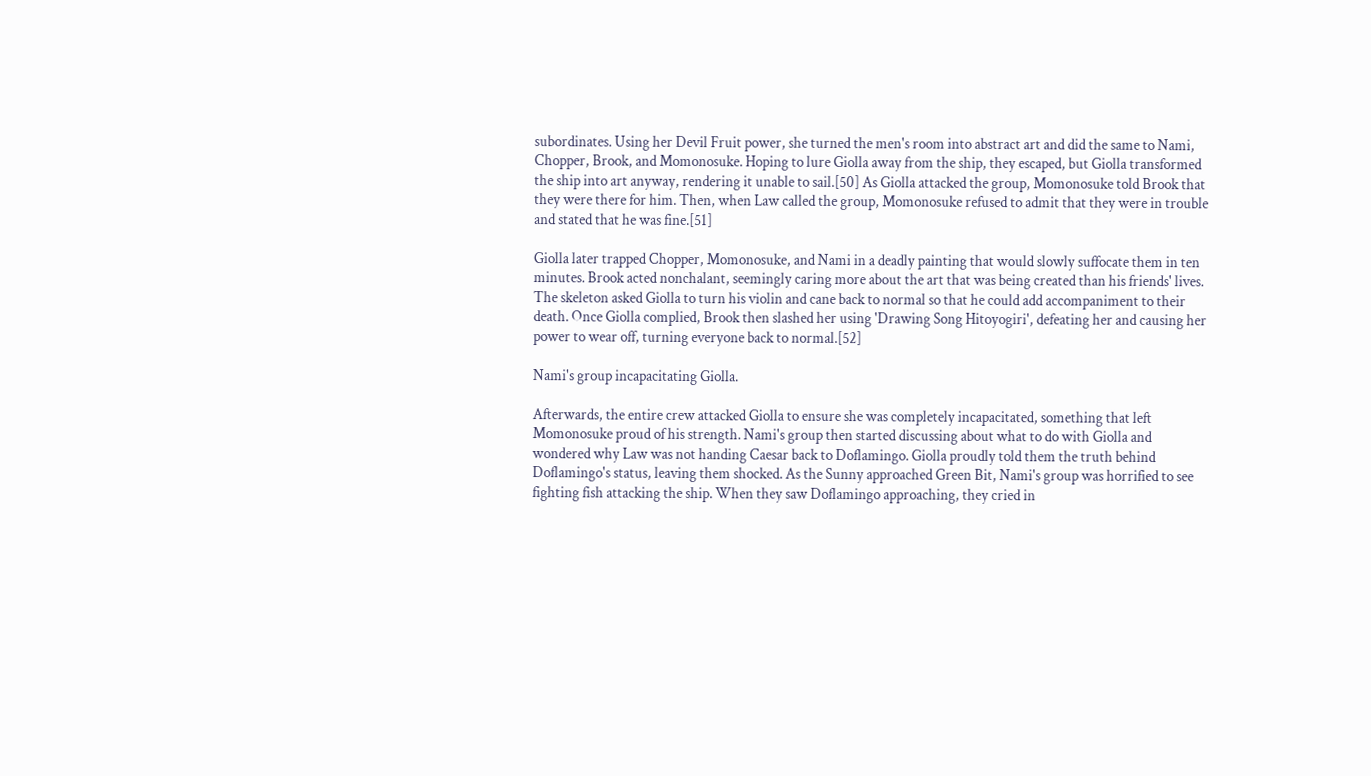subordinates. Using her Devil Fruit power, she turned the men's room into abstract art and did the same to Nami, Chopper, Brook, and Momonosuke. Hoping to lure Giolla away from the ship, they escaped, but Giolla transformed the ship into art anyway, rendering it unable to sail.[50] As Giolla attacked the group, Momonosuke told Brook that they were there for him. Then, when Law called the group, Momonosuke refused to admit that they were in trouble and stated that he was fine.[51]

Giolla later trapped Chopper, Momonosuke, and Nami in a deadly painting that would slowly suffocate them in ten minutes. Brook acted nonchalant, seemingly caring more about the art that was being created than his friends' lives. The skeleton asked Giolla to turn his violin and cane back to normal so that he could add accompaniment to their death. Once Giolla complied, Brook then slashed her using 'Drawing Song Hitoyogiri', defeating her and causing her power to wear off, turning everyone back to normal.[52]

Nami's group incapacitating Giolla.

Afterwards, the entire crew attacked Giolla to ensure she was completely incapacitated, something that left Momonosuke proud of his strength. Nami's group then started discussing about what to do with Giolla and wondered why Law was not handing Caesar back to Doflamingo. Giolla proudly told them the truth behind Doflamingo's status, leaving them shocked. As the Sunny approached Green Bit, Nami's group was horrified to see fighting fish attacking the ship. When they saw Doflamingo approaching, they cried in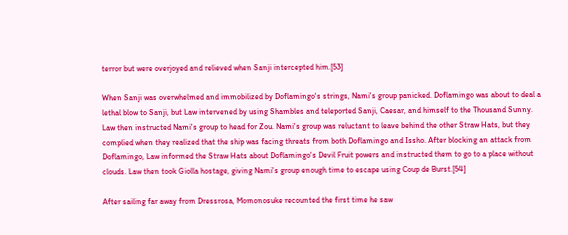terror but were overjoyed and relieved when Sanji intercepted him.[53]

When Sanji was overwhelmed and immobilized by Doflamingo's strings, Nami's group panicked. Doflamingo was about to deal a lethal blow to Sanji, but Law intervened by using Shambles and teleported Sanji, Caesar, and himself to the Thousand Sunny. Law then instructed Nami's group to head for Zou. Nami's group was reluctant to leave behind the other Straw Hats, but they complied when they realized that the ship was facing threats from both Doflamingo and Issho. After blocking an attack from Doflamingo, Law informed the Straw Hats about Doflamingo's Devil Fruit powers and instructed them to go to a place without clouds. Law then took Giolla hostage, giving Nami's group enough time to escape using Coup de Burst.[54]

After sailing far away from Dressrosa, Momonosuke recounted the first time he saw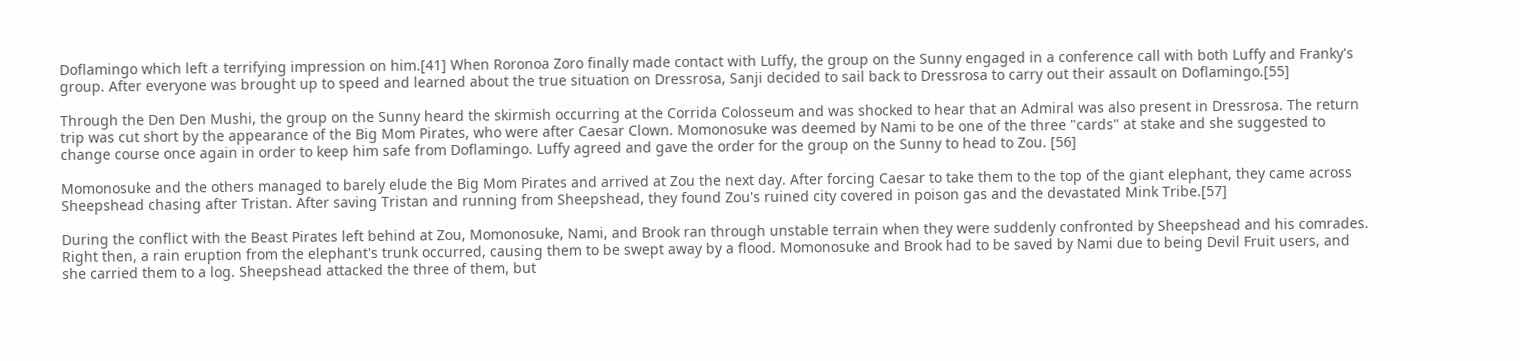Doflamingo which left a terrifying impression on him.[41] When Roronoa Zoro finally made contact with Luffy, the group on the Sunny engaged in a conference call with both Luffy and Franky's group. After everyone was brought up to speed and learned about the true situation on Dressrosa, Sanji decided to sail back to Dressrosa to carry out their assault on Doflamingo.[55]

Through the Den Den Mushi, the group on the Sunny heard the skirmish occurring at the Corrida Colosseum and was shocked to hear that an Admiral was also present in Dressrosa. The return trip was cut short by the appearance of the Big Mom Pirates, who were after Caesar Clown. Momonosuke was deemed by Nami to be one of the three "cards" at stake and she suggested to change course once again in order to keep him safe from Doflamingo. Luffy agreed and gave the order for the group on the Sunny to head to Zou. [56]

Momonosuke and the others managed to barely elude the Big Mom Pirates and arrived at Zou the next day. After forcing Caesar to take them to the top of the giant elephant, they came across Sheepshead chasing after Tristan. After saving Tristan and running from Sheepshead, they found Zou's ruined city covered in poison gas and the devastated Mink Tribe.[57]

During the conflict with the Beast Pirates left behind at Zou, Momonosuke, Nami, and Brook ran through unstable terrain when they were suddenly confronted by Sheepshead and his comrades. Right then, a rain eruption from the elephant's trunk occurred, causing them to be swept away by a flood. Momonosuke and Brook had to be saved by Nami due to being Devil Fruit users, and she carried them to a log. Sheepshead attacked the three of them, but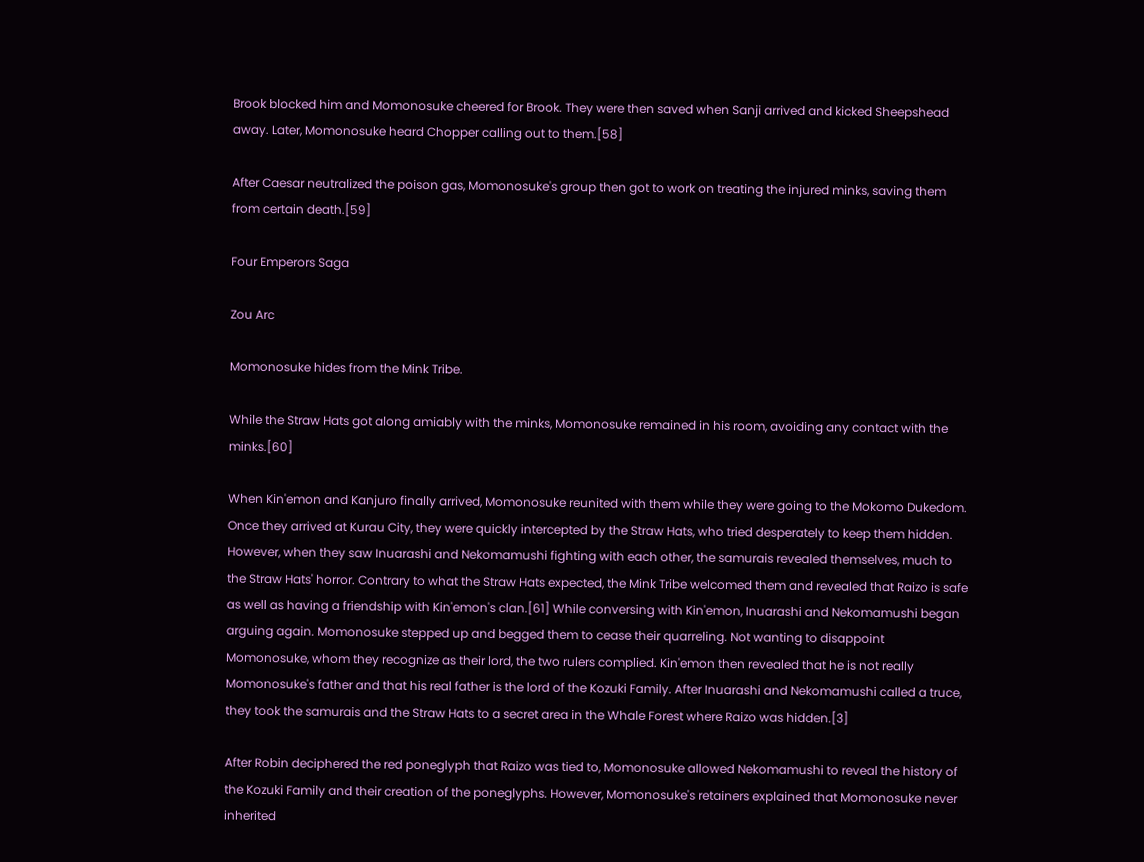Brook blocked him and Momonosuke cheered for Brook. They were then saved when Sanji arrived and kicked Sheepshead away. Later, Momonosuke heard Chopper calling out to them.[58]

After Caesar neutralized the poison gas, Momonosuke's group then got to work on treating the injured minks, saving them from certain death.[59]

Four Emperors Saga

Zou Arc

Momonosuke hides from the Mink Tribe.

While the Straw Hats got along amiably with the minks, Momonosuke remained in his room, avoiding any contact with the minks.[60]

When Kin'emon and Kanjuro finally arrived, Momonosuke reunited with them while they were going to the Mokomo Dukedom. Once they arrived at Kurau City, they were quickly intercepted by the Straw Hats, who tried desperately to keep them hidden. However, when they saw Inuarashi and Nekomamushi fighting with each other, the samurais revealed themselves, much to the Straw Hats' horror. Contrary to what the Straw Hats expected, the Mink Tribe welcomed them and revealed that Raizo is safe as well as having a friendship with Kin'emon's clan.[61] While conversing with Kin'emon, Inuarashi and Nekomamushi began arguing again. Momonosuke stepped up and begged them to cease their quarreling. Not wanting to disappoint Momonosuke, whom they recognize as their lord, the two rulers complied. Kin'emon then revealed that he is not really Momonosuke's father and that his real father is the lord of the Kozuki Family. After Inuarashi and Nekomamushi called a truce, they took the samurais and the Straw Hats to a secret area in the Whale Forest where Raizo was hidden.[3]

After Robin deciphered the red poneglyph that Raizo was tied to, Momonosuke allowed Nekomamushi to reveal the history of the Kozuki Family and their creation of the poneglyphs. However, Momonosuke's retainers explained that Momonosuke never inherited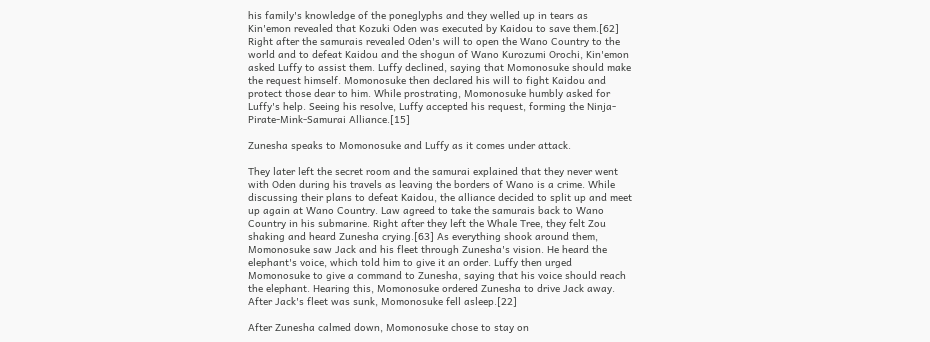his family's knowledge of the poneglyphs and they welled up in tears as Kin'emon revealed that Kozuki Oden was executed by Kaidou to save them.[62] Right after the samurais revealed Oden's will to open the Wano Country to the world and to defeat Kaidou and the shogun of Wano Kurozumi Orochi, Kin'emon asked Luffy to assist them. Luffy declined, saying that Momonosuke should make the request himself. Momonosuke then declared his will to fight Kaidou and protect those dear to him. While prostrating, Momonosuke humbly asked for Luffy's help. Seeing his resolve, Luffy accepted his request, forming the Ninja-Pirate-Mink-Samurai Alliance.[15]

Zunesha speaks to Momonosuke and Luffy as it comes under attack.

They later left the secret room and the samurai explained that they never went with Oden during his travels as leaving the borders of Wano is a crime. While discussing their plans to defeat Kaidou, the alliance decided to split up and meet up again at Wano Country. Law agreed to take the samurais back to Wano Country in his submarine. Right after they left the Whale Tree, they felt Zou shaking and heard Zunesha crying.[63] As everything shook around them, Momonosuke saw Jack and his fleet through Zunesha's vision. He heard the elephant's voice, which told him to give it an order. Luffy then urged Momonosuke to give a command to Zunesha, saying that his voice should reach the elephant. Hearing this, Momonosuke ordered Zunesha to drive Jack away. After Jack's fleet was sunk, Momonosuke fell asleep.[22]

After Zunesha calmed down, Momonosuke chose to stay on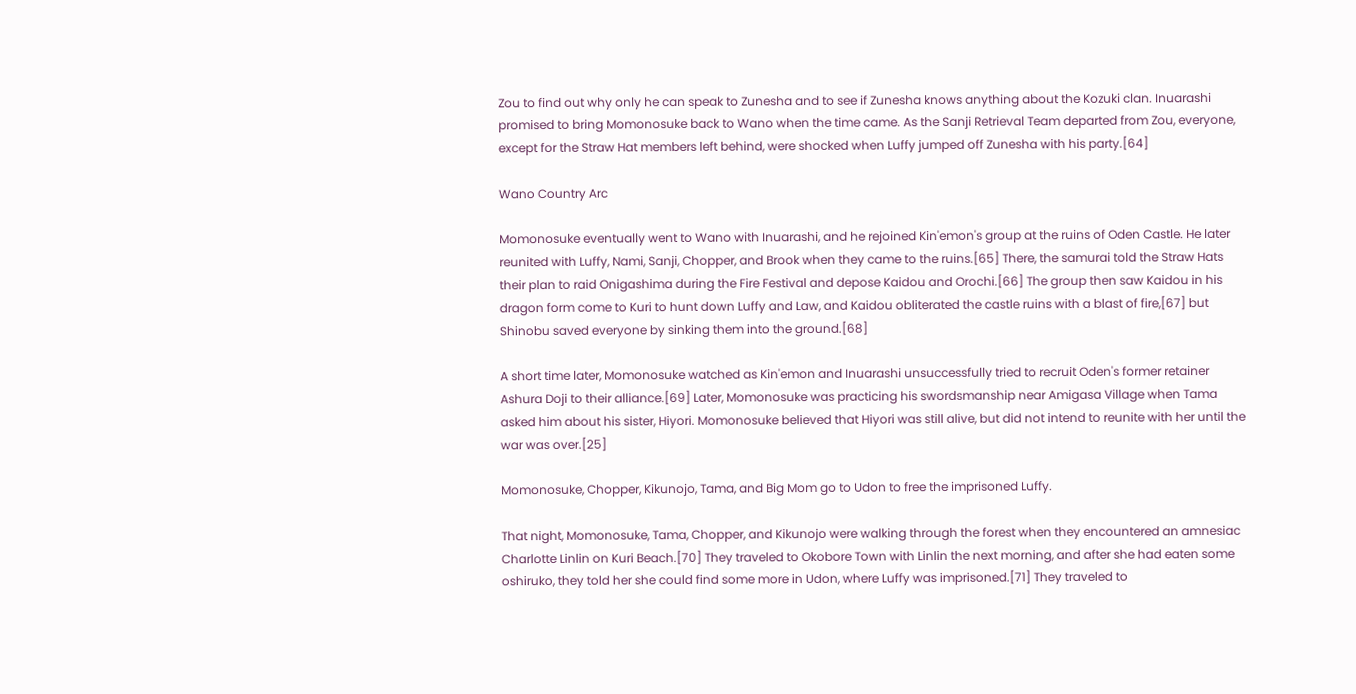Zou to find out why only he can speak to Zunesha and to see if Zunesha knows anything about the Kozuki clan. Inuarashi promised to bring Momonosuke back to Wano when the time came. As the Sanji Retrieval Team departed from Zou, everyone, except for the Straw Hat members left behind, were shocked when Luffy jumped off Zunesha with his party.[64]

Wano Country Arc

Momonosuke eventually went to Wano with Inuarashi, and he rejoined Kin'emon's group at the ruins of Oden Castle. He later reunited with Luffy, Nami, Sanji, Chopper, and Brook when they came to the ruins.[65] There, the samurai told the Straw Hats their plan to raid Onigashima during the Fire Festival and depose Kaidou and Orochi.[66] The group then saw Kaidou in his dragon form come to Kuri to hunt down Luffy and Law, and Kaidou obliterated the castle ruins with a blast of fire,[67] but Shinobu saved everyone by sinking them into the ground.[68]

A short time later, Momonosuke watched as Kin'emon and Inuarashi unsuccessfully tried to recruit Oden's former retainer Ashura Doji to their alliance.[69] Later, Momonosuke was practicing his swordsmanship near Amigasa Village when Tama asked him about his sister, Hiyori. Momonosuke believed that Hiyori was still alive, but did not intend to reunite with her until the war was over.[25]

Momonosuke, Chopper, Kikunojo, Tama, and Big Mom go to Udon to free the imprisoned Luffy.

That night, Momonosuke, Tama, Chopper, and Kikunojo were walking through the forest when they encountered an amnesiac Charlotte Linlin on Kuri Beach.[70] They traveled to Okobore Town with Linlin the next morning, and after she had eaten some oshiruko, they told her she could find some more in Udon, where Luffy was imprisoned.[71] They traveled to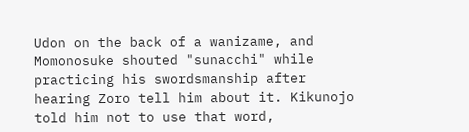Udon on the back of a wanizame, and Momonosuke shouted "sunacchi" while practicing his swordsmanship after hearing Zoro tell him about it. Kikunojo told him not to use that word,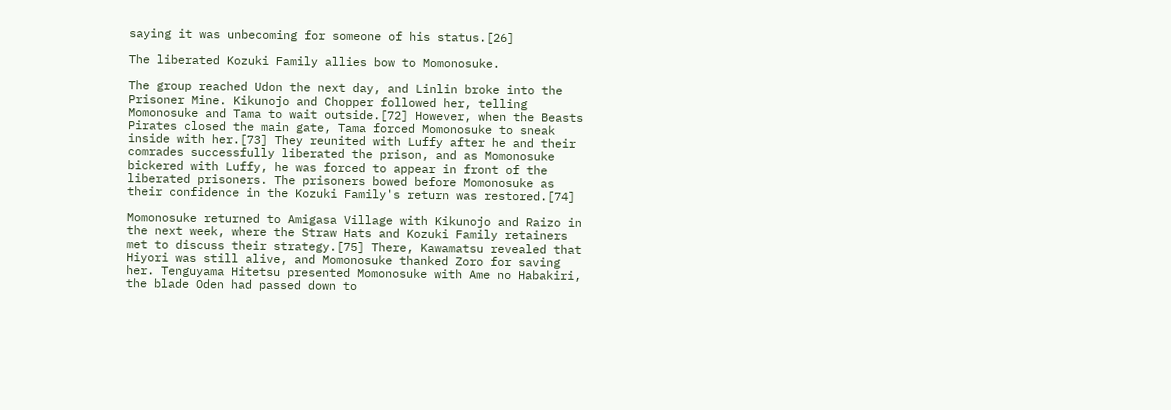saying it was unbecoming for someone of his status.[26]

The liberated Kozuki Family allies bow to Momonosuke.

The group reached Udon the next day, and Linlin broke into the Prisoner Mine. Kikunojo and Chopper followed her, telling Momonosuke and Tama to wait outside.[72] However, when the Beasts Pirates closed the main gate, Tama forced Momonosuke to sneak inside with her.[73] They reunited with Luffy after he and their comrades successfully liberated the prison, and as Momonosuke bickered with Luffy, he was forced to appear in front of the liberated prisoners. The prisoners bowed before Momonosuke as their confidence in the Kozuki Family's return was restored.[74]

Momonosuke returned to Amigasa Village with Kikunojo and Raizo in the next week, where the Straw Hats and Kozuki Family retainers met to discuss their strategy.[75] There, Kawamatsu revealed that Hiyori was still alive, and Momonosuke thanked Zoro for saving her. Tenguyama Hitetsu presented Momonosuke with Ame no Habakiri, the blade Oden had passed down to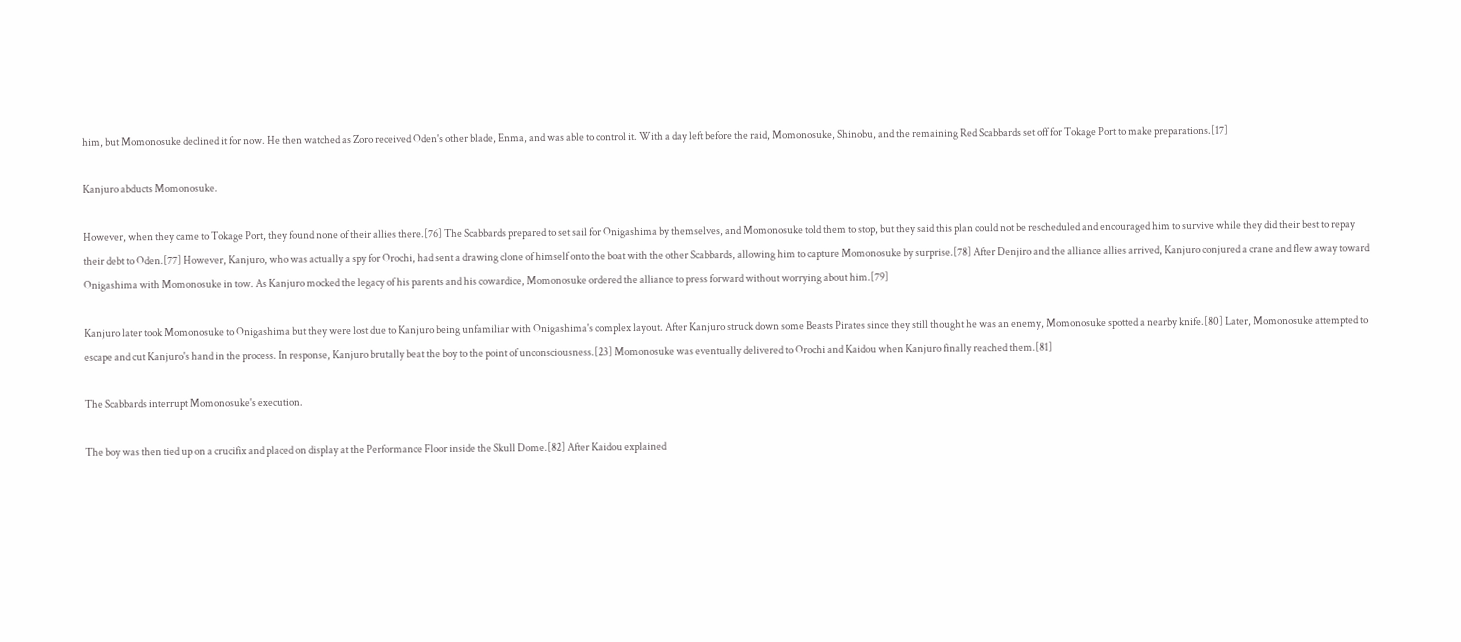him, but Momonosuke declined it for now. He then watched as Zoro received Oden's other blade, Enma, and was able to control it. With a day left before the raid, Momonosuke, Shinobu, and the remaining Red Scabbards set off for Tokage Port to make preparations.[17]

Kanjuro abducts Momonosuke.

However, when they came to Tokage Port, they found none of their allies there.[76] The Scabbards prepared to set sail for Onigashima by themselves, and Momonosuke told them to stop, but they said this plan could not be rescheduled and encouraged him to survive while they did their best to repay their debt to Oden.[77] However, Kanjuro, who was actually a spy for Orochi, had sent a drawing clone of himself onto the boat with the other Scabbards, allowing him to capture Momonosuke by surprise.[78] After Denjiro and the alliance allies arrived, Kanjuro conjured a crane and flew away toward Onigashima with Momonosuke in tow. As Kanjuro mocked the legacy of his parents and his cowardice, Momonosuke ordered the alliance to press forward without worrying about him.[79]

Kanjuro later took Momonosuke to Onigashima but they were lost due to Kanjuro being unfamiliar with Onigashima's complex layout. After Kanjuro struck down some Beasts Pirates since they still thought he was an enemy, Momonosuke spotted a nearby knife.[80] Later, Momonosuke attempted to escape and cut Kanjuro's hand in the process. In response, Kanjuro brutally beat the boy to the point of unconsciousness.[23] Momonosuke was eventually delivered to Orochi and Kaidou when Kanjuro finally reached them.[81]

The Scabbards interrupt Momonosuke's execution.

The boy was then tied up on a crucifix and placed on display at the Performance Floor inside the Skull Dome.[82] After Kaidou explained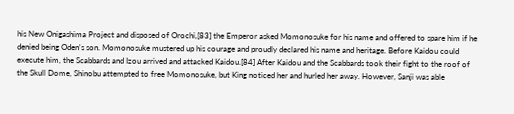his New Onigashima Project and disposed of Orochi,[83] the Emperor asked Momonosuke for his name and offered to spare him if he denied being Oden's son. Momonosuke mustered up his courage and proudly declared his name and heritage. Before Kaidou could execute him, the Scabbards and Izou arrived and attacked Kaidou.[84] After Kaidou and the Scabbards took their fight to the roof of the Skull Dome, Shinobu attempted to free Momonosuke, but King noticed her and hurled her away. However, Sanji was able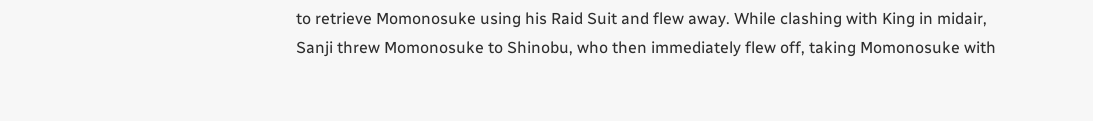to retrieve Momonosuke using his Raid Suit and flew away. While clashing with King in midair, Sanji threw Momonosuke to Shinobu, who then immediately flew off, taking Momonosuke with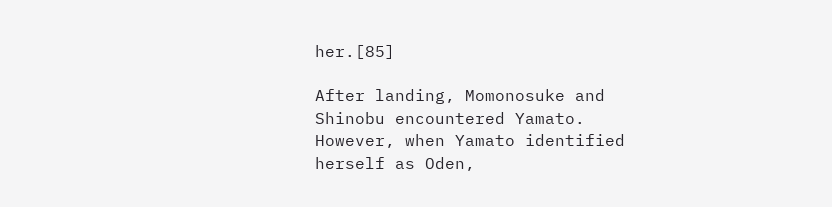her.[85]

After landing, Momonosuke and Shinobu encountered Yamato. However, when Yamato identified herself as Oden,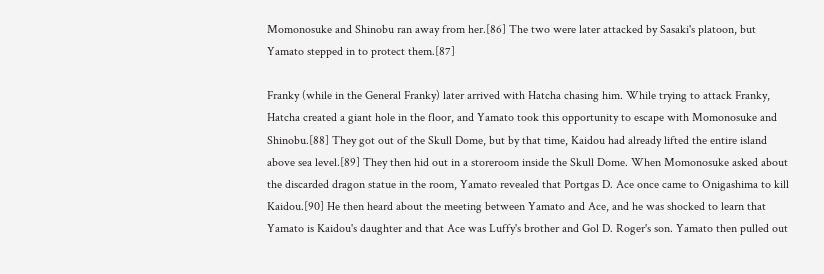Momonosuke and Shinobu ran away from her.[86] The two were later attacked by Sasaki's platoon, but Yamato stepped in to protect them.[87]

Franky (while in the General Franky) later arrived with Hatcha chasing him. While trying to attack Franky, Hatcha created a giant hole in the floor, and Yamato took this opportunity to escape with Momonosuke and Shinobu.[88] They got out of the Skull Dome, but by that time, Kaidou had already lifted the entire island above sea level.[89] They then hid out in a storeroom inside the Skull Dome. When Momonosuke asked about the discarded dragon statue in the room, Yamato revealed that Portgas D. Ace once came to Onigashima to kill Kaidou.[90] He then heard about the meeting between Yamato and Ace, and he was shocked to learn that Yamato is Kaidou's daughter and that Ace was Luffy's brother and Gol D. Roger's son. Yamato then pulled out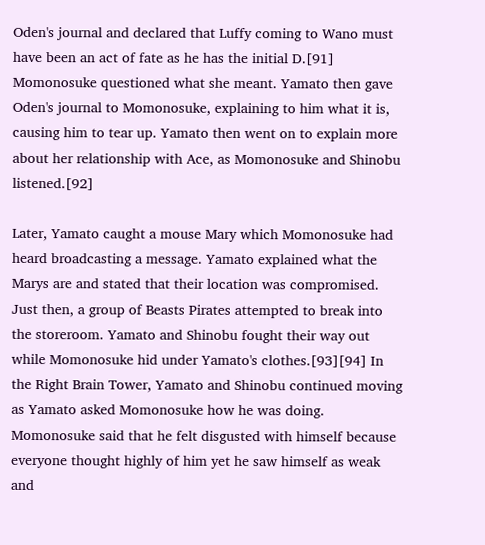Oden's journal and declared that Luffy coming to Wano must have been an act of fate as he has the initial D.[91] Momonosuke questioned what she meant. Yamato then gave Oden's journal to Momonosuke, explaining to him what it is, causing him to tear up. Yamato then went on to explain more about her relationship with Ace, as Momonosuke and Shinobu listened.[92]

Later, Yamato caught a mouse Mary which Momonosuke had heard broadcasting a message. Yamato explained what the Marys are and stated that their location was compromised. Just then, a group of Beasts Pirates attempted to break into the storeroom. Yamato and Shinobu fought their way out while Momonosuke hid under Yamato's clothes.[93][94] In the Right Brain Tower, Yamato and Shinobu continued moving as Yamato asked Momonosuke how he was doing. Momonosuke said that he felt disgusted with himself because everyone thought highly of him yet he saw himself as weak and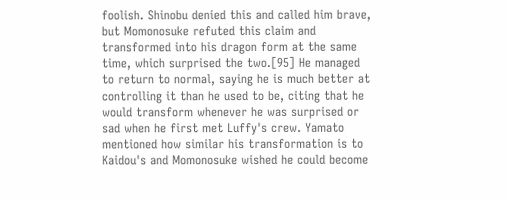foolish. Shinobu denied this and called him brave, but Momonosuke refuted this claim and transformed into his dragon form at the same time, which surprised the two.[95] He managed to return to normal, saying he is much better at controlling it than he used to be, citing that he would transform whenever he was surprised or sad when he first met Luffy's crew. Yamato mentioned how similar his transformation is to Kaidou's and Momonosuke wished he could become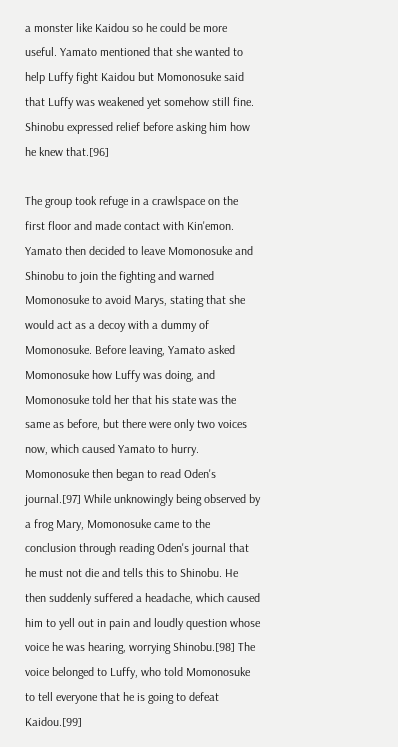a monster like Kaidou so he could be more useful. Yamato mentioned that she wanted to help Luffy fight Kaidou but Momonosuke said that Luffy was weakened yet somehow still fine. Shinobu expressed relief before asking him how he knew that.[96]

The group took refuge in a crawlspace on the first floor and made contact with Kin'emon. Yamato then decided to leave Momonosuke and Shinobu to join the fighting and warned Momonosuke to avoid Marys, stating that she would act as a decoy with a dummy of Momonosuke. Before leaving, Yamato asked Momonosuke how Luffy was doing, and Momonosuke told her that his state was the same as before, but there were only two voices now, which caused Yamato to hurry. Momonosuke then began to read Oden's journal.[97] While unknowingly being observed by a frog Mary, Momonosuke came to the conclusion through reading Oden's journal that he must not die and tells this to Shinobu. He then suddenly suffered a headache, which caused him to yell out in pain and loudly question whose voice he was hearing, worrying Shinobu.[98] The voice belonged to Luffy, who told Momonosuke to tell everyone that he is going to defeat Kaidou.[99]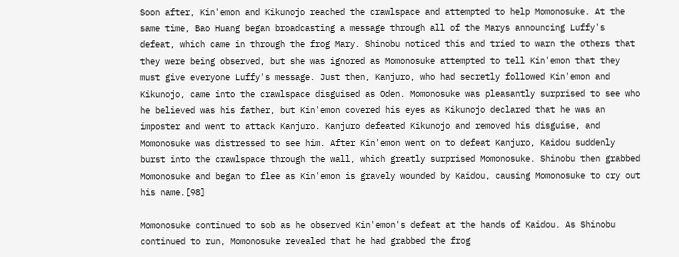Soon after, Kin'emon and Kikunojo reached the crawlspace and attempted to help Momonosuke. At the same time, Bao Huang began broadcasting a message through all of the Marys announcing Luffy's defeat, which came in through the frog Mary. Shinobu noticed this and tried to warn the others that they were being observed, but she was ignored as Momonosuke attempted to tell Kin'emon that they must give everyone Luffy's message. Just then, Kanjuro, who had secretly followed Kin'emon and Kikunojo, came into the crawlspace disguised as Oden. Momonosuke was pleasantly surprised to see who he believed was his father, but Kin'emon covered his eyes as Kikunojo declared that he was an imposter and went to attack Kanjuro. Kanjuro defeated Kikunojo and removed his disguise, and Momonosuke was distressed to see him. After Kin'emon went on to defeat Kanjuro, Kaidou suddenly burst into the crawlspace through the wall, which greatly surprised Momonosuke. Shinobu then grabbed Momonosuke and began to flee as Kin'emon is gravely wounded by Kaidou, causing Momonosuke to cry out his name.[98]

Momonosuke continued to sob as he observed Kin'emon's defeat at the hands of Kaidou. As Shinobu continued to run, Momonosuke revealed that he had grabbed the frog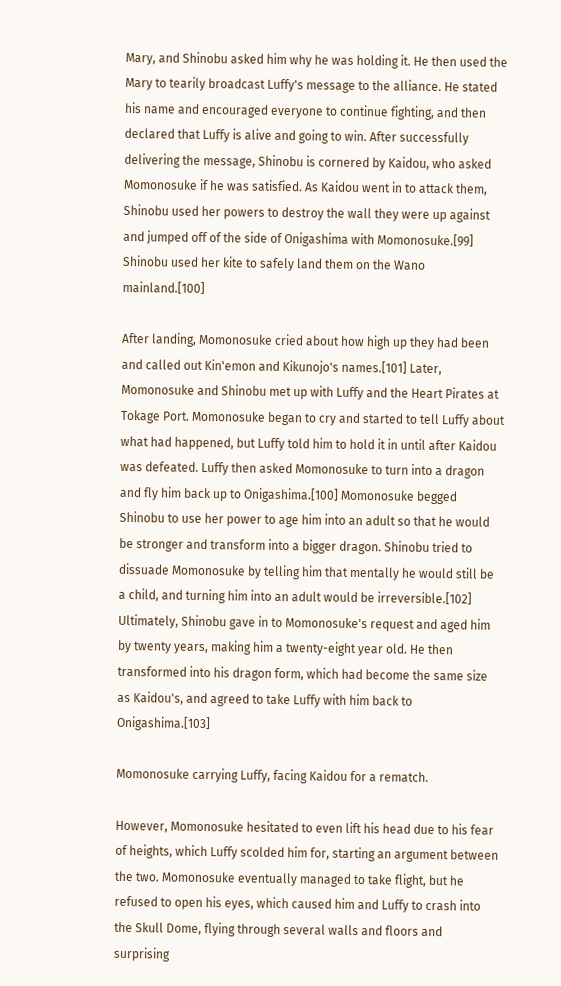Mary, and Shinobu asked him why he was holding it. He then used the Mary to tearily broadcast Luffy's message to the alliance. He stated his name and encouraged everyone to continue fighting, and then declared that Luffy is alive and going to win. After successfully delivering the message, Shinobu is cornered by Kaidou, who asked Momonosuke if he was satisfied. As Kaidou went in to attack them, Shinobu used her powers to destroy the wall they were up against and jumped off of the side of Onigashima with Momonosuke.[99] Shinobu used her kite to safely land them on the Wano mainland.[100]

After landing, Momonosuke cried about how high up they had been and called out Kin'emon and Kikunojo's names.[101] Later, Momonosuke and Shinobu met up with Luffy and the Heart Pirates at Tokage Port. Momonosuke began to cry and started to tell Luffy about what had happened, but Luffy told him to hold it in until after Kaidou was defeated. Luffy then asked Momonosuke to turn into a dragon and fly him back up to Onigashima.[100] Momonosuke begged Shinobu to use her power to age him into an adult so that he would be stronger and transform into a bigger dragon. Shinobu tried to dissuade Momonosuke by telling him that mentally he would still be a child, and turning him into an adult would be irreversible.[102] Ultimately, Shinobu gave in to Momonosuke's request and aged him by twenty years, making him a twenty-eight year old. He then transformed into his dragon form, which had become the same size as Kaidou's, and agreed to take Luffy with him back to Onigashima.[103]

Momonosuke carrying Luffy, facing Kaidou for a rematch.

However, Momonosuke hesitated to even lift his head due to his fear of heights, which Luffy scolded him for, starting an argument between the two. Momonosuke eventually managed to take flight, but he refused to open his eyes, which caused him and Luffy to crash into the Skull Dome, flying through several walls and floors and surprising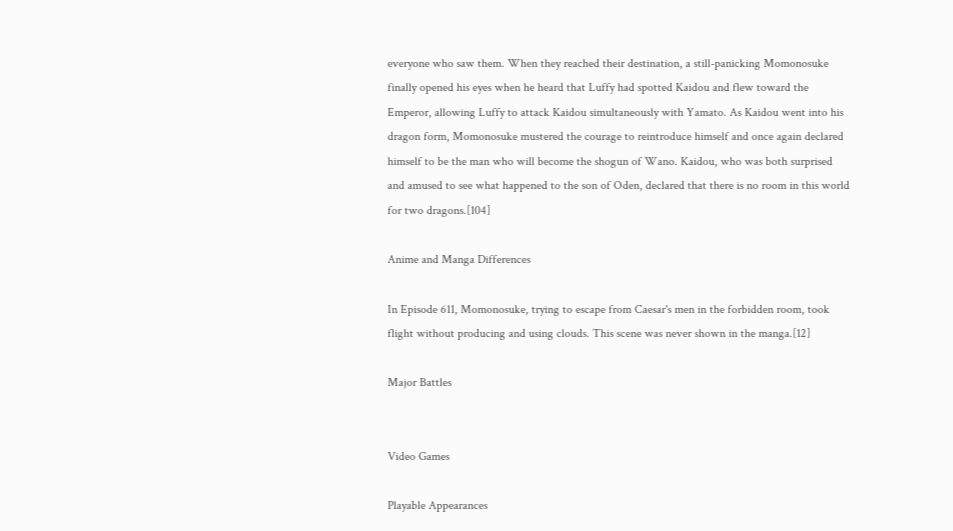everyone who saw them. When they reached their destination, a still-panicking Momonosuke finally opened his eyes when he heard that Luffy had spotted Kaidou and flew toward the Emperor, allowing Luffy to attack Kaidou simultaneously with Yamato. As Kaidou went into his dragon form, Momonosuke mustered the courage to reintroduce himself and once again declared himself to be the man who will become the shogun of Wano. Kaidou, who was both surprised and amused to see what happened to the son of Oden, declared that there is no room in this world for two dragons.[104]

Anime and Manga Differences

In Episode 611, Momonosuke, trying to escape from Caesar's men in the forbidden room, took flight without producing and using clouds. This scene was never shown in the manga.[12]

Major Battles


Video Games

Playable Appearances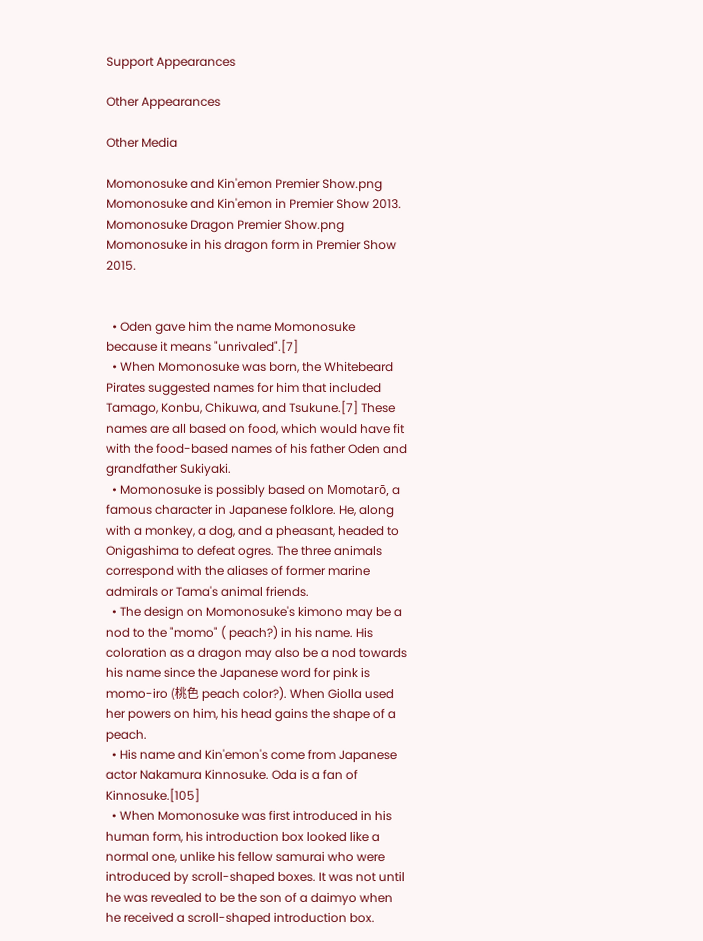Support Appearances

Other Appearances

Other Media

Momonosuke and Kin'emon Premier Show.png
Momonosuke and Kin'emon in Premier Show 2013.
Momonosuke Dragon Premier Show.png
Momonosuke in his dragon form in Premier Show 2015.


  • Oden gave him the name Momonosuke because it means "unrivaled".[7]
  • When Momonosuke was born, the Whitebeard Pirates suggested names for him that included Tamago, Konbu, Chikuwa, and Tsukune.[7] These names are all based on food, which would have fit with the food-based names of his father Oden and grandfather Sukiyaki.
  • Momonosuke is possibly based on Momotarō, a famous character in Japanese folklore. He, along with a monkey, a dog, and a pheasant, headed to Onigashima to defeat ogres. The three animals correspond with the aliases of former marine admirals or Tama's animal friends.
  • The design on Momonosuke's kimono may be a nod to the "momo" ( peach?) in his name. His coloration as a dragon may also be a nod towards his name since the Japanese word for pink is momo-iro (桃色 peach color?). When Giolla used her powers on him, his head gains the shape of a peach.
  • His name and Kin'emon's come from Japanese actor Nakamura Kinnosuke. Oda is a fan of Kinnosuke.[105]
  • When Momonosuke was first introduced in his human form, his introduction box looked like a normal one, unlike his fellow samurai who were introduced by scroll-shaped boxes. It was not until he was revealed to be the son of a daimyo when he received a scroll-shaped introduction box.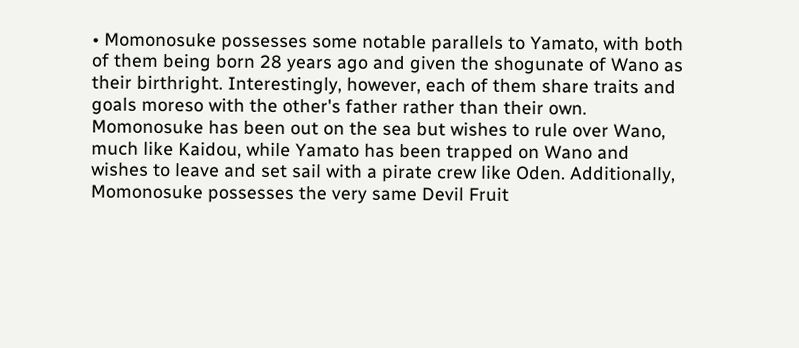• Momonosuke possesses some notable parallels to Yamato, with both of them being born 28 years ago and given the shogunate of Wano as their birthright. Interestingly, however, each of them share traits and goals moreso with the other's father rather than their own. Momonosuke has been out on the sea but wishes to rule over Wano, much like Kaidou, while Yamato has been trapped on Wano and wishes to leave and set sail with a pirate crew like Oden. Additionally, Momonosuke possesses the very same Devil Fruit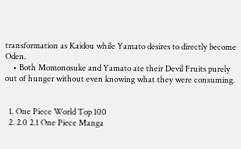transformation as Kaidou while Yamato desires to directly become Oden.
    • Both Momonosuke and Yamato ate their Devil Fruits purely out of hunger without even knowing what they were consuming.


  1. One Piece World Top 100
  2. 2.0 2.1 One Piece Manga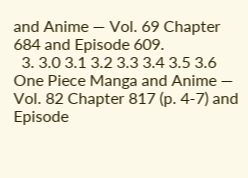and Anime — Vol. 69 Chapter 684 and Episode 609.
  3. 3.0 3.1 3.2 3.3 3.4 3.5 3.6 One Piece Manga and Anime — Vol. 82 Chapter 817 (p. 4-7) and Episode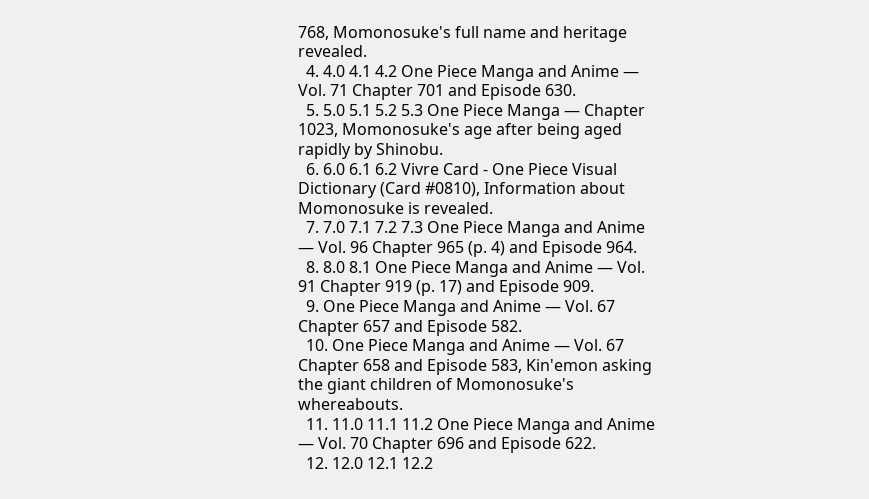768, Momonosuke's full name and heritage revealed.
  4. 4.0 4.1 4.2 One Piece Manga and Anime — Vol. 71 Chapter 701 and Episode 630.
  5. 5.0 5.1 5.2 5.3 One Piece Manga — Chapter 1023, Momonosuke's age after being aged rapidly by Shinobu.
  6. 6.0 6.1 6.2 Vivre Card - One Piece Visual Dictionary (Card #0810), Information about Momonosuke is revealed.
  7. 7.0 7.1 7.2 7.3 One Piece Manga and Anime — Vol. 96 Chapter 965 (p. 4) and Episode 964.
  8. 8.0 8.1 One Piece Manga and Anime — Vol. 91 Chapter 919 (p. 17) and Episode 909.
  9. One Piece Manga and Anime — Vol. 67 Chapter 657 and Episode 582.
  10. One Piece Manga and Anime — Vol. 67 Chapter 658 and Episode 583, Kin'emon asking the giant children of Momonosuke's whereabouts.
  11. 11.0 11.1 11.2 One Piece Manga and Anime — Vol. 70 Chapter 696 and Episode 622.
  12. 12.0 12.1 12.2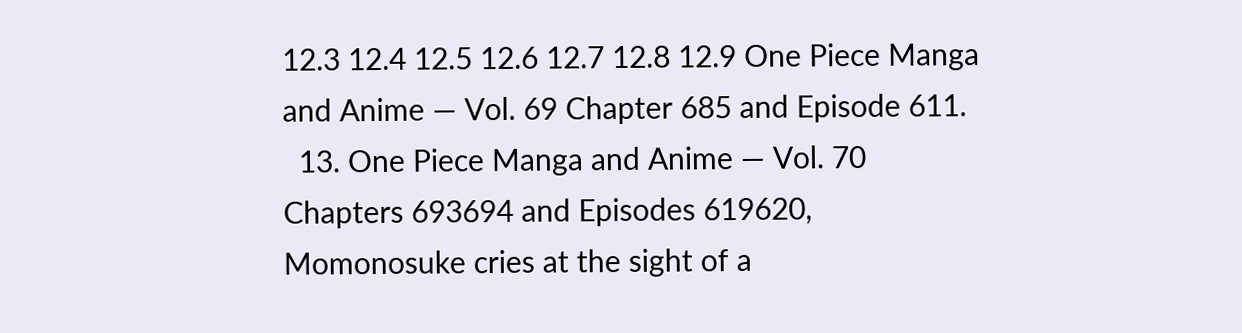12.3 12.4 12.5 12.6 12.7 12.8 12.9 One Piece Manga and Anime — Vol. 69 Chapter 685 and Episode 611.
  13. One Piece Manga and Anime — Vol. 70 Chapters 693694 and Episodes 619620, Momonosuke cries at the sight of a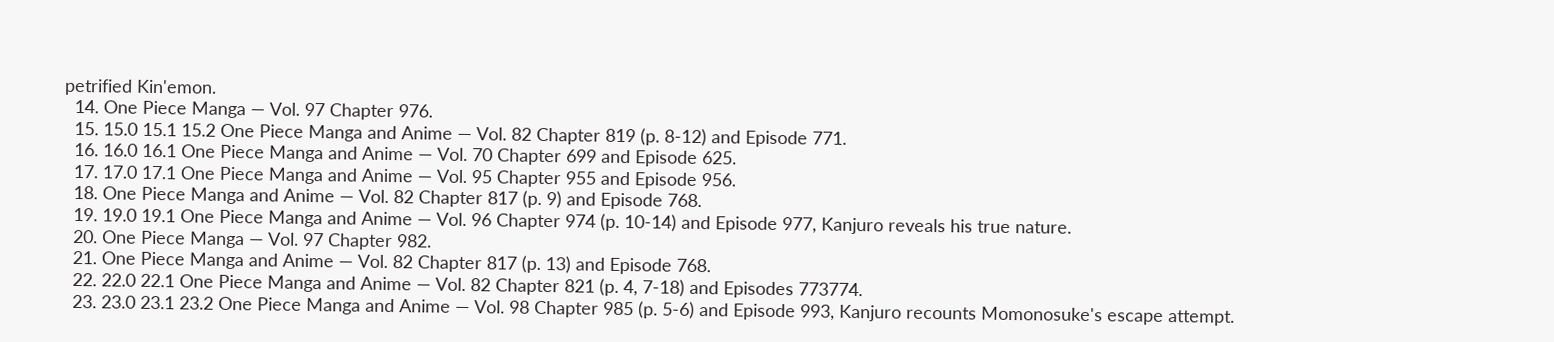petrified Kin'emon.
  14. One Piece Manga — Vol. 97 Chapter 976.
  15. 15.0 15.1 15.2 One Piece Manga and Anime — Vol. 82 Chapter 819 (p. 8-12) and Episode 771.
  16. 16.0 16.1 One Piece Manga and Anime — Vol. 70 Chapter 699 and Episode 625.
  17. 17.0 17.1 One Piece Manga and Anime — Vol. 95 Chapter 955 and Episode 956.
  18. One Piece Manga and Anime — Vol. 82 Chapter 817 (p. 9) and Episode 768.
  19. 19.0 19.1 One Piece Manga and Anime — Vol. 96 Chapter 974 (p. 10-14) and Episode 977, Kanjuro reveals his true nature.
  20. One Piece Manga — Vol. 97 Chapter 982.
  21. One Piece Manga and Anime — Vol. 82 Chapter 817 (p. 13) and Episode 768.
  22. 22.0 22.1 One Piece Manga and Anime — Vol. 82 Chapter 821 (p. 4, 7-18) and Episodes 773774.
  23. 23.0 23.1 23.2 One Piece Manga and Anime — Vol. 98 Chapter 985 (p. 5-6) and Episode 993, Kanjuro recounts Momonosuke's escape attempt.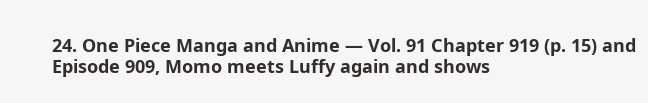24. One Piece Manga and Anime — Vol. 91 Chapter 919 (p. 15) and Episode 909, Momo meets Luffy again and shows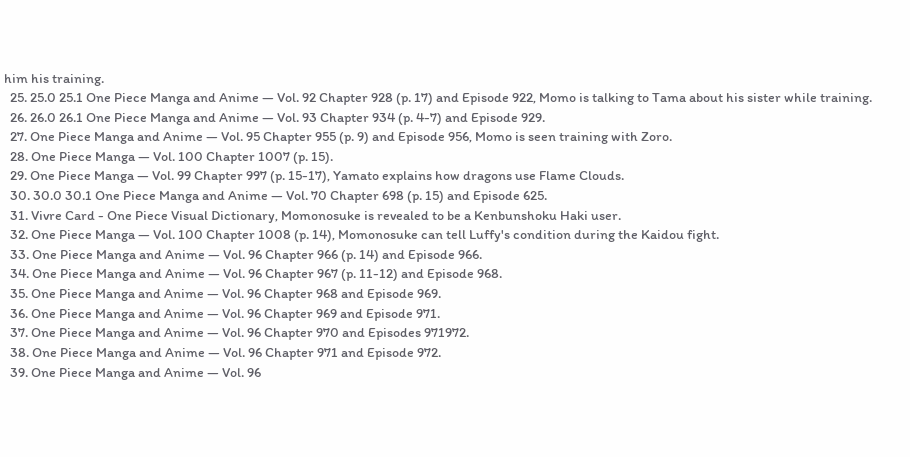him his training.
  25. 25.0 25.1 One Piece Manga and Anime — Vol. 92 Chapter 928 (p. 17) and Episode 922, Momo is talking to Tama about his sister while training.
  26. 26.0 26.1 One Piece Manga and Anime — Vol. 93 Chapter 934 (p. 4-7) and Episode 929.
  27. One Piece Manga and Anime — Vol. 95 Chapter 955 (p. 9) and Episode 956, Momo is seen training with Zoro.
  28. One Piece Manga — Vol. 100 Chapter 1007 (p. 15).
  29. One Piece Manga — Vol. 99 Chapter 997 (p. 15-17), Yamato explains how dragons use Flame Clouds.
  30. 30.0 30.1 One Piece Manga and Anime — Vol. 70 Chapter 698 (p. 15) and Episode 625.
  31. Vivre Card - One Piece Visual Dictionary, Momonosuke is revealed to be a Kenbunshoku Haki user.
  32. One Piece Manga — Vol. 100 Chapter 1008 (p. 14), Momonosuke can tell Luffy's condition during the Kaidou fight.
  33. One Piece Manga and Anime — Vol. 96 Chapter 966 (p. 14) and Episode 966.
  34. One Piece Manga and Anime — Vol. 96 Chapter 967 (p. 11-12) and Episode 968.
  35. One Piece Manga and Anime — Vol. 96 Chapter 968 and Episode 969.
  36. One Piece Manga and Anime — Vol. 96 Chapter 969 and Episode 971.
  37. One Piece Manga and Anime — Vol. 96 Chapter 970 and Episodes 971972.
  38. One Piece Manga and Anime — Vol. 96 Chapter 971 and Episode 972.
  39. One Piece Manga and Anime — Vol. 96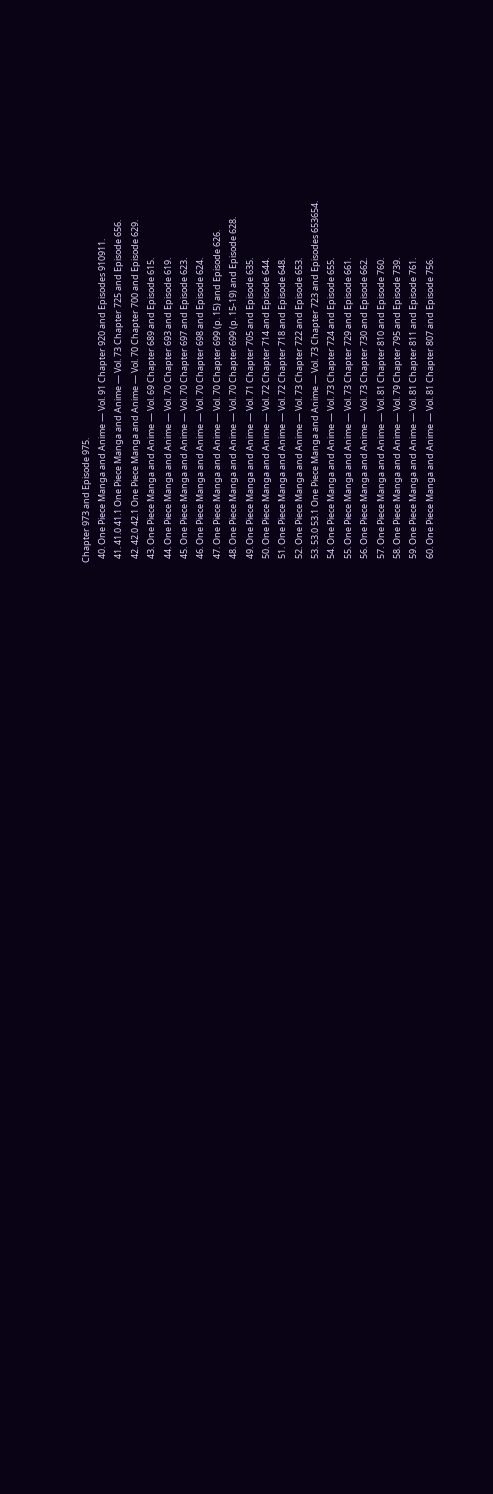Chapter 973 and Episode 975.
  40. One Piece Manga and Anime — Vol. 91 Chapter 920 and Episodes 910911.
  41. 41.0 41.1 One Piece Manga and Anime — Vol. 73 Chapter 725 and Episode 656.
  42. 42.0 42.1 One Piece Manga and Anime — Vol. 70 Chapter 700 and Episode 629.
  43. One Piece Manga and Anime — Vol. 69 Chapter 689 and Episode 615.
  44. One Piece Manga and Anime — Vol. 70 Chapter 693 and Episode 619.
  45. One Piece Manga and Anime — Vol. 70 Chapter 697 and Episode 623.
  46. One Piece Manga and Anime — Vol. 70 Chapter 698 and Episode 624.
  47. One Piece Manga and Anime — Vol. 70 Chapter 699 (p. 15) and Episode 626.
  48. One Piece Manga and Anime — Vol. 70 Chapter 699 (p. 15-19) and Episode 628.
  49. One Piece Manga and Anime — Vol. 71 Chapter 705 and Episode 635.
  50. One Piece Manga and Anime — Vol. 72 Chapter 714 and Episode 644.
  51. One Piece Manga and Anime — Vol. 72 Chapter 718 and Episode 648.
  52. One Piece Manga and Anime — Vol. 73 Chapter 722 and Episode 653.
  53. 53.0 53.1 One Piece Manga and Anime — Vol. 73 Chapter 723 and Episodes 653654.
  54. One Piece Manga and Anime — Vol. 73 Chapter 724 and Episode 655.
  55. One Piece Manga and Anime — Vol. 73 Chapter 729 and Episode 661.
  56. One Piece Manga and Anime — Vol. 73 Chapter 730 and Episode 662.
  57. One Piece Manga and Anime — Vol. 81 Chapter 810 and Episode 760.
  58. One Piece Manga and Anime — Vol. 79 Chapter 795 and Episode 739.
  59. One Piece Manga and Anime — Vol. 81 Chapter 811 and Episode 761.
  60. One Piece Manga and Anime — Vol. 81 Chapter 807 and Episode 756.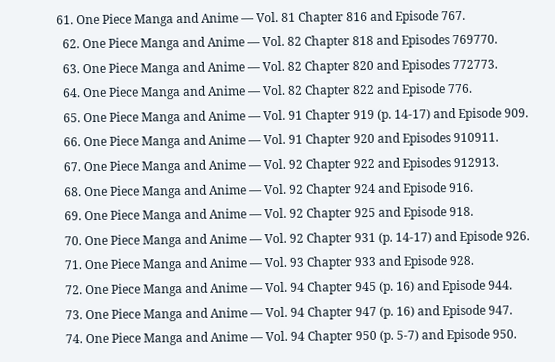61. One Piece Manga and Anime — Vol. 81 Chapter 816 and Episode 767.
  62. One Piece Manga and Anime — Vol. 82 Chapter 818 and Episodes 769770.
  63. One Piece Manga and Anime — Vol. 82 Chapter 820 and Episodes 772773.
  64. One Piece Manga and Anime — Vol. 82 Chapter 822 and Episode 776.
  65. One Piece Manga and Anime — Vol. 91 Chapter 919 (p. 14-17) and Episode 909.
  66. One Piece Manga and Anime — Vol. 91 Chapter 920 and Episodes 910911.
  67. One Piece Manga and Anime — Vol. 92 Chapter 922 and Episodes 912913.
  68. One Piece Manga and Anime — Vol. 92 Chapter 924 and Episode 916.
  69. One Piece Manga and Anime — Vol. 92 Chapter 925 and Episode 918.
  70. One Piece Manga and Anime — Vol. 92 Chapter 931 (p. 14-17) and Episode 926.
  71. One Piece Manga and Anime — Vol. 93 Chapter 933 and Episode 928.
  72. One Piece Manga and Anime — Vol. 94 Chapter 945 (p. 16) and Episode 944.
  73. One Piece Manga and Anime — Vol. 94 Chapter 947 (p. 16) and Episode 947.
  74. One Piece Manga and Anime — Vol. 94 Chapter 950 (p. 5-7) and Episode 950.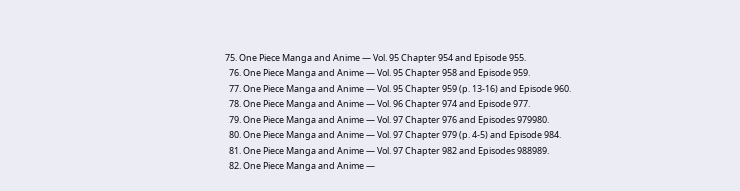75. One Piece Manga and Anime — Vol. 95 Chapter 954 and Episode 955.
  76. One Piece Manga and Anime — Vol. 95 Chapter 958 and Episode 959.
  77. One Piece Manga and Anime — Vol. 95 Chapter 959 (p. 13-16) and Episode 960.
  78. One Piece Manga and Anime — Vol. 96 Chapter 974 and Episode 977.
  79. One Piece Manga and Anime — Vol. 97 Chapter 976 and Episodes 979980.
  80. One Piece Manga and Anime — Vol. 97 Chapter 979 (p. 4-5) and Episode 984.
  81. One Piece Manga and Anime — Vol. 97 Chapter 982 and Episodes 988989.
  82. One Piece Manga and Anime —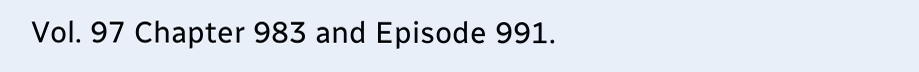Vol. 97 Chapter 983 and Episode 991.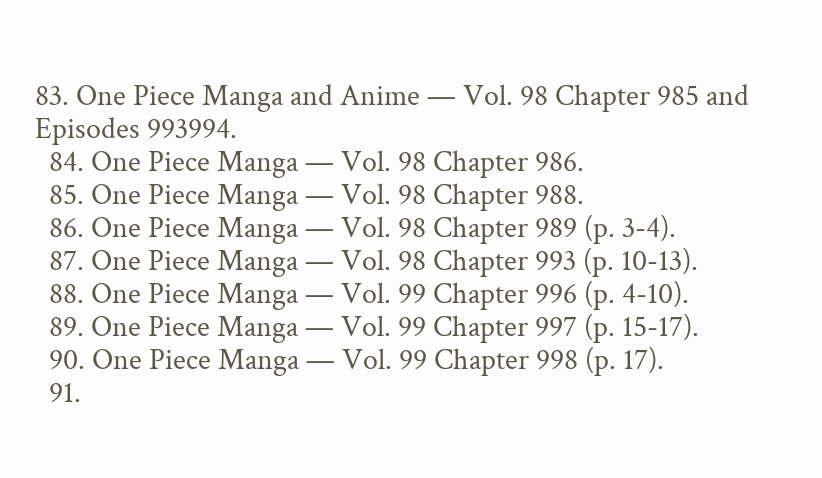83. One Piece Manga and Anime — Vol. 98 Chapter 985 and Episodes 993994.
  84. One Piece Manga — Vol. 98 Chapter 986.
  85. One Piece Manga — Vol. 98 Chapter 988.
  86. One Piece Manga — Vol. 98 Chapter 989 (p. 3-4).
  87. One Piece Manga — Vol. 98 Chapter 993 (p. 10-13).
  88. One Piece Manga — Vol. 99 Chapter 996 (p. 4-10).
  89. One Piece Manga — Vol. 99 Chapter 997 (p. 15-17).
  90. One Piece Manga — Vol. 99 Chapter 998 (p. 17).
  91.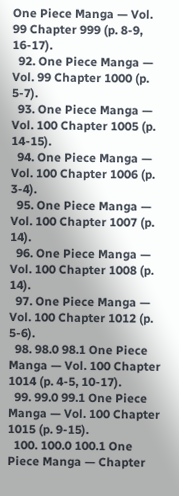One Piece Manga — Vol. 99 Chapter 999 (p. 8-9, 16-17).
  92. One Piece Manga — Vol. 99 Chapter 1000 (p. 5-7).
  93. One Piece Manga — Vol. 100 Chapter 1005 (p. 14-15).
  94. One Piece Manga — Vol. 100 Chapter 1006 (p. 3-4).
  95. One Piece Manga — Vol. 100 Chapter 1007 (p. 14).
  96. One Piece Manga — Vol. 100 Chapter 1008 (p. 14).
  97. One Piece Manga — Vol. 100 Chapter 1012 (p. 5-6).
  98. 98.0 98.1 One Piece Manga — Vol. 100 Chapter 1014 (p. 4-5, 10-17).
  99. 99.0 99.1 One Piece Manga — Vol. 100 Chapter 1015 (p. 9-15).
  100. 100.0 100.1 One Piece Manga — Chapter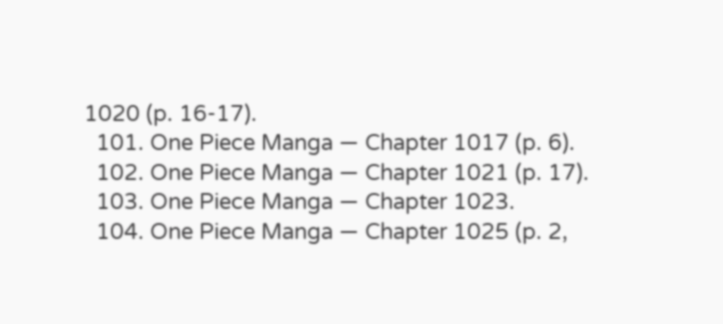1020 (p. 16-17).
  101. One Piece Manga — Chapter 1017 (p. 6).
  102. One Piece Manga — Chapter 1021 (p. 17).
  103. One Piece Manga — Chapter 1023.
  104. One Piece Manga — Chapter 1025 (p. 2,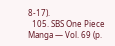8-17).
  105. SBS One Piece Manga — Vol. 69 (p.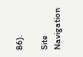86).

Site Navigation